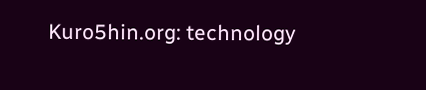Kuro5hin.org: technology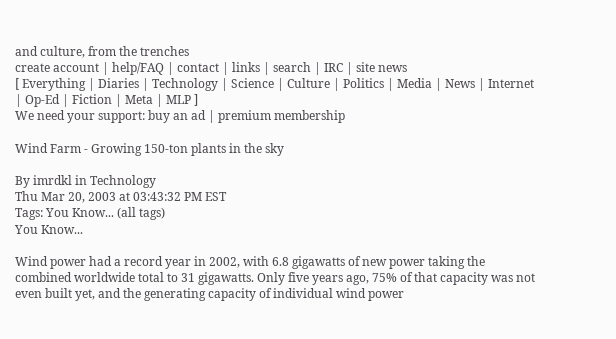and culture, from the trenches
create account | help/FAQ | contact | links | search | IRC | site news
[ Everything | Diaries | Technology | Science | Culture | Politics | Media | News | Internet | Op-Ed | Fiction | Meta | MLP ]
We need your support: buy an ad | premium membership

Wind Farm - Growing 150-ton plants in the sky

By imrdkl in Technology
Thu Mar 20, 2003 at 03:43:32 PM EST
Tags: You Know... (all tags)
You Know...

Wind power had a record year in 2002, with 6.8 gigawatts of new power taking the combined worldwide total to 31 gigawatts. Only five years ago, 75% of that capacity was not even built yet, and the generating capacity of individual wind power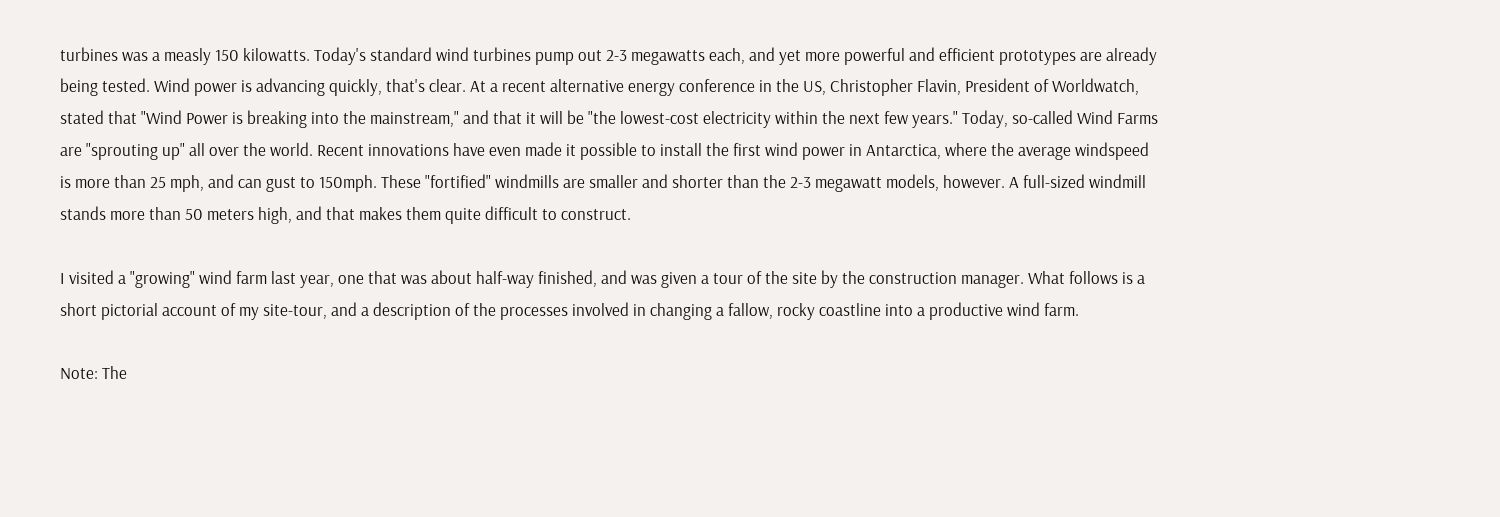turbines was a measly 150 kilowatts. Today's standard wind turbines pump out 2-3 megawatts each, and yet more powerful and efficient prototypes are already being tested. Wind power is advancing quickly, that's clear. At a recent alternative energy conference in the US, Christopher Flavin, President of Worldwatch, stated that "Wind Power is breaking into the mainstream," and that it will be "the lowest-cost electricity within the next few years." Today, so-called Wind Farms are "sprouting up" all over the world. Recent innovations have even made it possible to install the first wind power in Antarctica, where the average windspeed is more than 25 mph, and can gust to 150mph. These "fortified" windmills are smaller and shorter than the 2-3 megawatt models, however. A full-sized windmill stands more than 50 meters high, and that makes them quite difficult to construct.

I visited a "growing" wind farm last year, one that was about half-way finished, and was given a tour of the site by the construction manager. What follows is a short pictorial account of my site-tour, and a description of the processes involved in changing a fallow, rocky coastline into a productive wind farm.

Note: The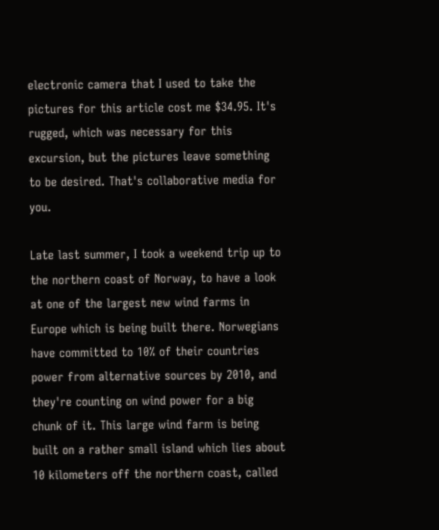electronic camera that I used to take the pictures for this article cost me $34.95. It's rugged, which was necessary for this excursion, but the pictures leave something to be desired. That's collaborative media for you.

Late last summer, I took a weekend trip up to the northern coast of Norway, to have a look at one of the largest new wind farms in Europe which is being built there. Norwegians have committed to 10% of their countries power from alternative sources by 2010, and they're counting on wind power for a big chunk of it. This large wind farm is being built on a rather small island which lies about 10 kilometers off the northern coast, called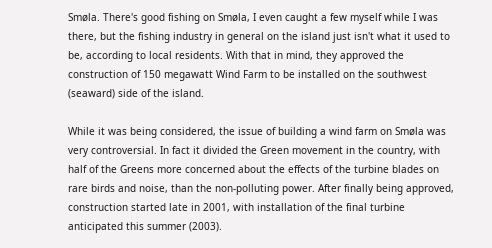Smøla. There's good fishing on Smøla, I even caught a few myself while I was there, but the fishing industry in general on the island just isn't what it used to be, according to local residents. With that in mind, they approved the construction of 150 megawatt Wind Farm to be installed on the southwest (seaward) side of the island.

While it was being considered, the issue of building a wind farm on Smøla was very controversial. In fact it divided the Green movement in the country, with half of the Greens more concerned about the effects of the turbine blades on rare birds and noise, than the non-polluting power. After finally being approved, construction started late in 2001, with installation of the final turbine anticipated this summer (2003).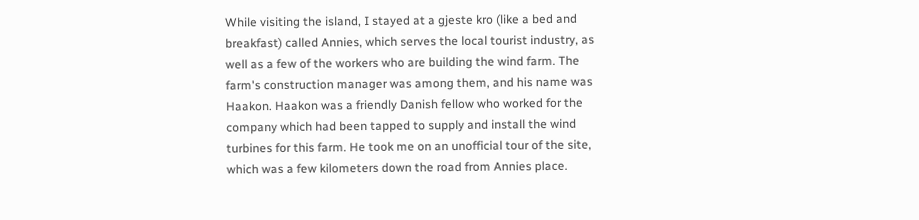While visiting the island, I stayed at a gjeste kro (like a bed and breakfast) called Annies, which serves the local tourist industry, as well as a few of the workers who are building the wind farm. The farm's construction manager was among them, and his name was Haakon. Haakon was a friendly Danish fellow who worked for the company which had been tapped to supply and install the wind turbines for this farm. He took me on an unofficial tour of the site, which was a few kilometers down the road from Annies place.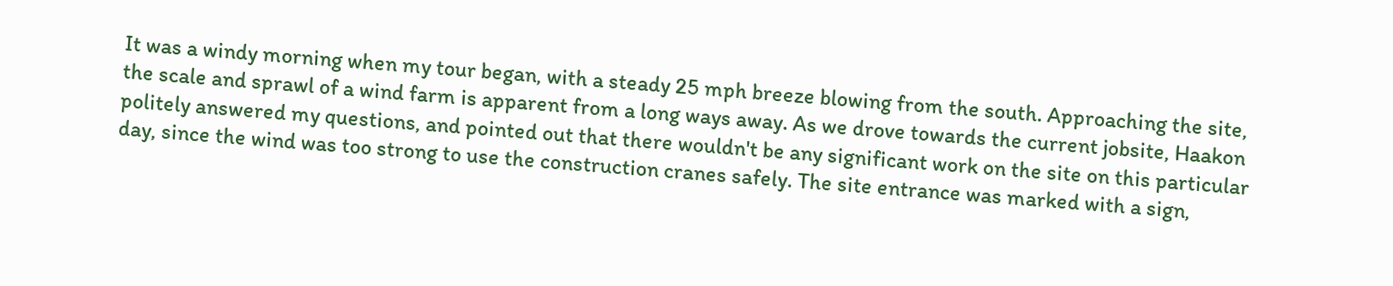It was a windy morning when my tour began, with a steady 25 mph breeze blowing from the south. Approaching the site, the scale and sprawl of a wind farm is apparent from a long ways away. As we drove towards the current jobsite, Haakon politely answered my questions, and pointed out that there wouldn't be any significant work on the site on this particular day, since the wind was too strong to use the construction cranes safely. The site entrance was marked with a sign,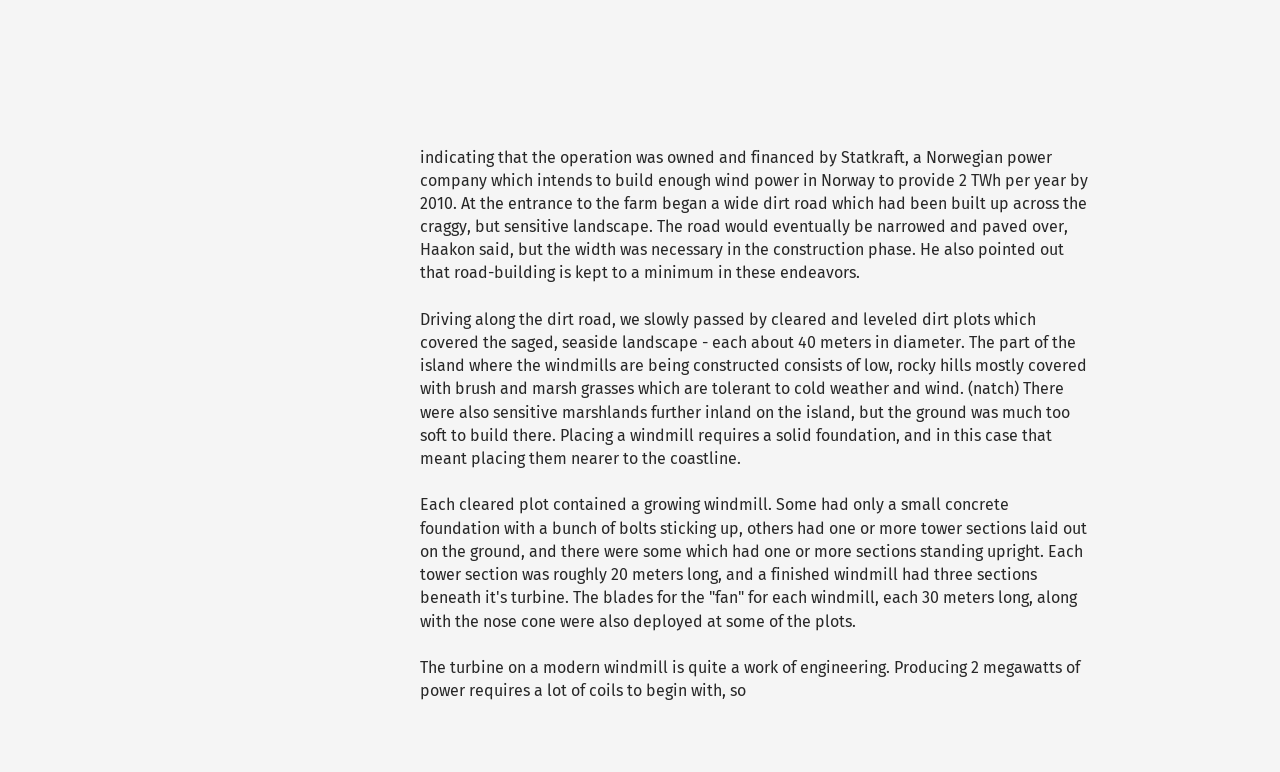indicating that the operation was owned and financed by Statkraft, a Norwegian power company which intends to build enough wind power in Norway to provide 2 TWh per year by 2010. At the entrance to the farm began a wide dirt road which had been built up across the craggy, but sensitive landscape. The road would eventually be narrowed and paved over, Haakon said, but the width was necessary in the construction phase. He also pointed out that road-building is kept to a minimum in these endeavors.

Driving along the dirt road, we slowly passed by cleared and leveled dirt plots which covered the saged, seaside landscape - each about 40 meters in diameter. The part of the island where the windmills are being constructed consists of low, rocky hills mostly covered with brush and marsh grasses which are tolerant to cold weather and wind. (natch) There were also sensitive marshlands further inland on the island, but the ground was much too soft to build there. Placing a windmill requires a solid foundation, and in this case that meant placing them nearer to the coastline.

Each cleared plot contained a growing windmill. Some had only a small concrete foundation with a bunch of bolts sticking up, others had one or more tower sections laid out on the ground, and there were some which had one or more sections standing upright. Each tower section was roughly 20 meters long, and a finished windmill had three sections beneath it's turbine. The blades for the "fan" for each windmill, each 30 meters long, along with the nose cone were also deployed at some of the plots.

The turbine on a modern windmill is quite a work of engineering. Producing 2 megawatts of power requires a lot of coils to begin with, so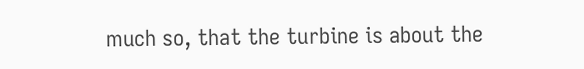much so, that the turbine is about the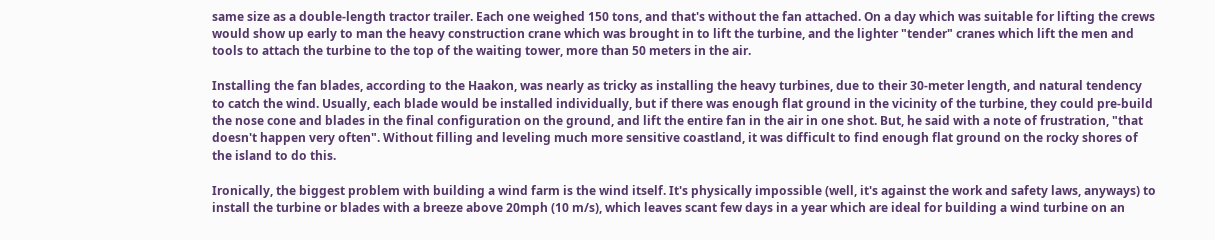same size as a double-length tractor trailer. Each one weighed 150 tons, and that's without the fan attached. On a day which was suitable for lifting the crews would show up early to man the heavy construction crane which was brought in to lift the turbine, and the lighter "tender" cranes which lift the men and tools to attach the turbine to the top of the waiting tower, more than 50 meters in the air.

Installing the fan blades, according to the Haakon, was nearly as tricky as installing the heavy turbines, due to their 30-meter length, and natural tendency to catch the wind. Usually, each blade would be installed individually, but if there was enough flat ground in the vicinity of the turbine, they could pre-build the nose cone and blades in the final configuration on the ground, and lift the entire fan in the air in one shot. But, he said with a note of frustration, "that doesn't happen very often". Without filling and leveling much more sensitive coastland, it was difficult to find enough flat ground on the rocky shores of the island to do this.

Ironically, the biggest problem with building a wind farm is the wind itself. It's physically impossible (well, it's against the work and safety laws, anyways) to install the turbine or blades with a breeze above 20mph (10 m/s), which leaves scant few days in a year which are ideal for building a wind turbine on an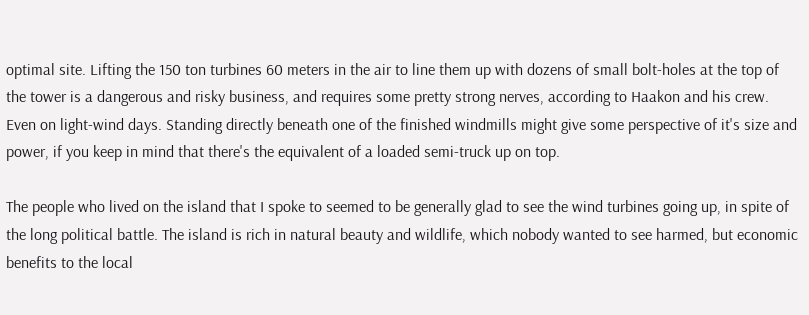optimal site. Lifting the 150 ton turbines 60 meters in the air to line them up with dozens of small bolt-holes at the top of the tower is a dangerous and risky business, and requires some pretty strong nerves, according to Haakon and his crew. Even on light-wind days. Standing directly beneath one of the finished windmills might give some perspective of it's size and power, if you keep in mind that there's the equivalent of a loaded semi-truck up on top.

The people who lived on the island that I spoke to seemed to be generally glad to see the wind turbines going up, in spite of the long political battle. The island is rich in natural beauty and wildlife, which nobody wanted to see harmed, but economic benefits to the local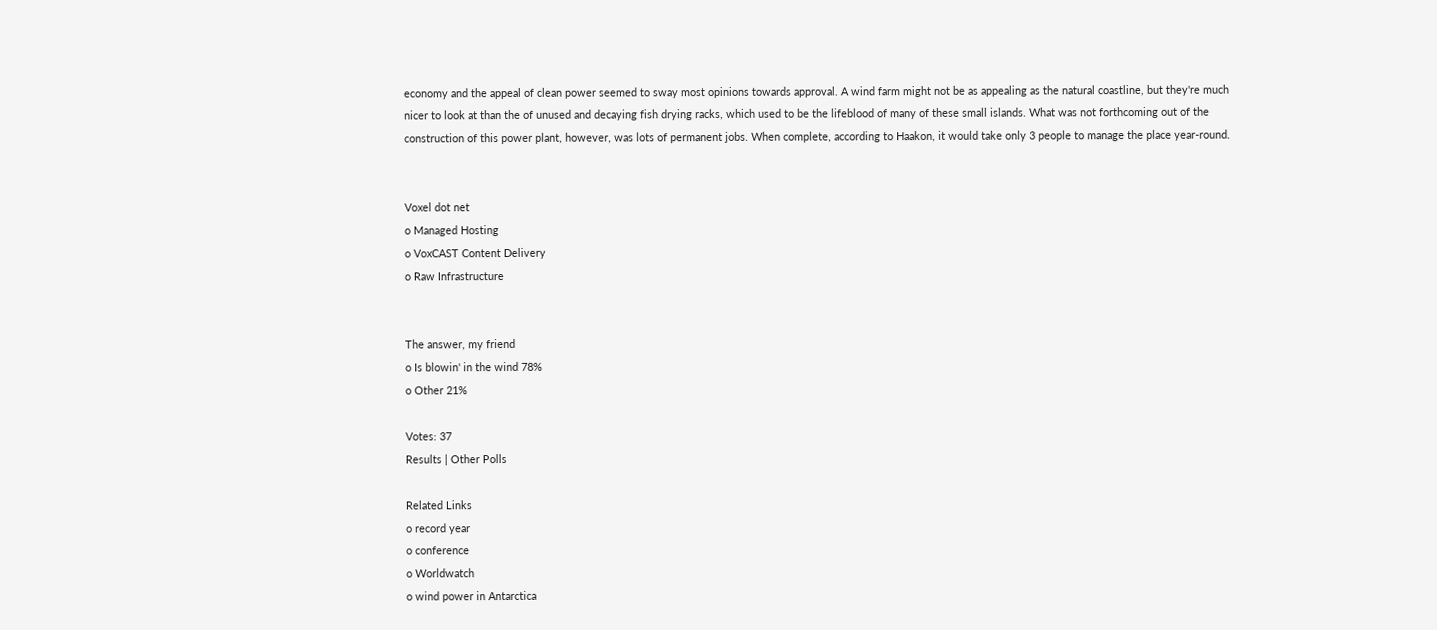economy and the appeal of clean power seemed to sway most opinions towards approval. A wind farm might not be as appealing as the natural coastline, but they're much nicer to look at than the of unused and decaying fish drying racks, which used to be the lifeblood of many of these small islands. What was not forthcoming out of the construction of this power plant, however, was lots of permanent jobs. When complete, according to Haakon, it would take only 3 people to manage the place year-round.


Voxel dot net
o Managed Hosting
o VoxCAST Content Delivery
o Raw Infrastructure


The answer, my friend
o Is blowin' in the wind 78%
o Other 21%

Votes: 37
Results | Other Polls

Related Links
o record year
o conference
o Worldwatch
o wind power in Antarctica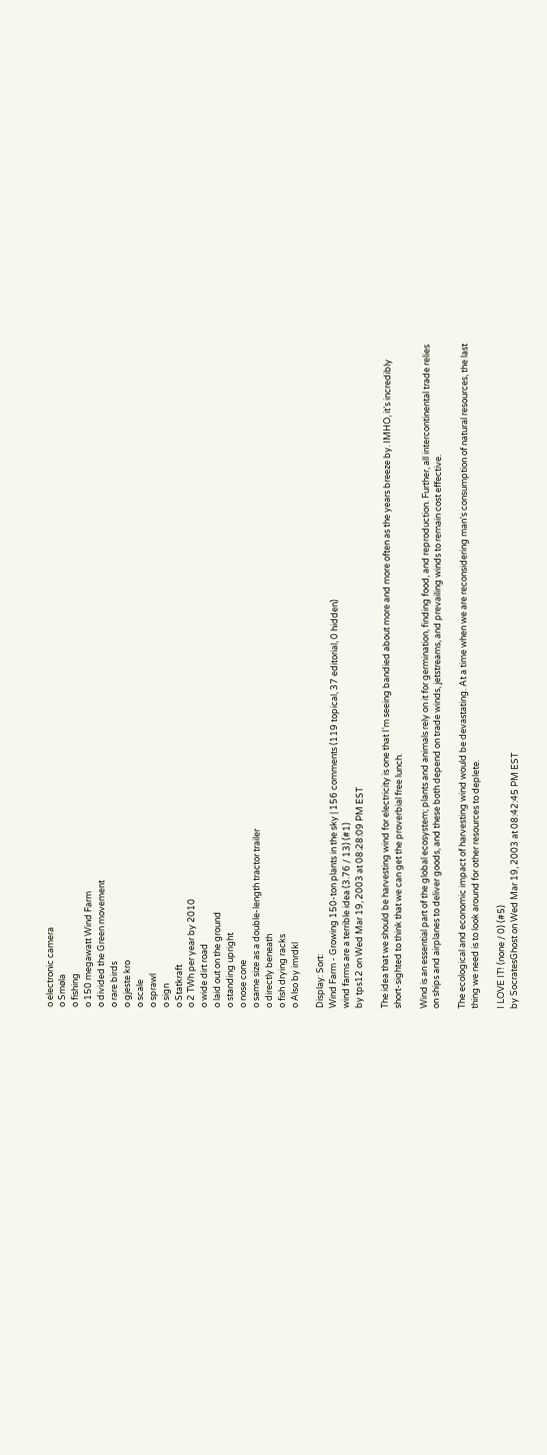o electronic camera
o Smøla
o fishing
o 150 megawatt Wind Farm
o divided the Green movement
o rare birds
o gjeste kro
o scale
o sprawl
o sign
o Statkraft
o 2 TWh per year by 2010
o wide dirt road
o laid out on the ground
o standing upright
o nose cone
o same size as a double-length tractor trailer
o directly beneath
o fish drying racks
o Also by imrdkl

Display: Sort:
Wind Farm - Growing 150-ton plants in the sky | 156 comments (119 topical, 37 editorial, 0 hidden)
wind farms are a terrible idea (3.76 / 13) (#1)
by tps12 on Wed Mar 19, 2003 at 08:28:09 PM EST

The idea that we should be harvesting wind for electricity is one that I'm seeing bandied about more and more often as the years breeze by. IMHO, it's incredibly short-sighted to think that we can get the proverbial free lunch.

Wind is an essential part of the global ecosystem; plants and animals rely on it for germination, finding food, and reproduction. Further, all intercontinental trade relies on ships and airplanes to deliver goods, and these both depend on trade winds, jetstreams, and prevailing winds to remain cost effective.

The ecological and economic impact of harvesting wind would be devastating. At a time when we are reconsidering man's consumption of natural resources, the last thing we need is to look around for other resources to deplete.

I LOVE IT! (none / 0) (#5)
by SocratesGhost on Wed Mar 19, 2003 at 08:42:45 PM EST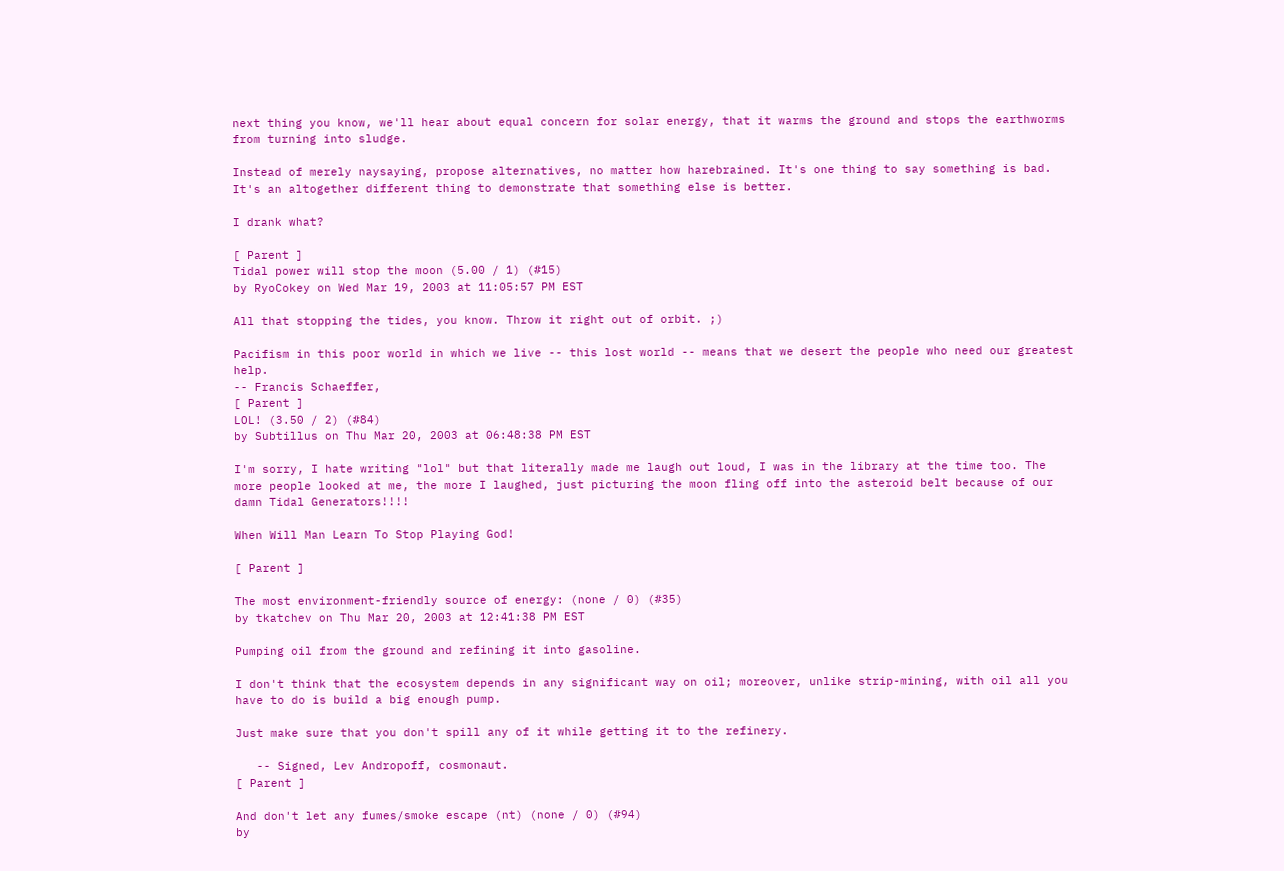next thing you know, we'll hear about equal concern for solar energy, that it warms the ground and stops the earthworms from turning into sludge.

Instead of merely naysaying, propose alternatives, no matter how harebrained. It's one thing to say something is bad. It's an altogether different thing to demonstrate that something else is better.

I drank what?

[ Parent ]
Tidal power will stop the moon (5.00 / 1) (#15)
by RyoCokey on Wed Mar 19, 2003 at 11:05:57 PM EST

All that stopping the tides, you know. Throw it right out of orbit. ;)

Pacifism in this poor world in which we live -- this lost world -- means that we desert the people who need our greatest help.
-- Francis Schaeffer,
[ Parent ]
LOL! (3.50 / 2) (#84)
by Subtillus on Thu Mar 20, 2003 at 06:48:38 PM EST

I'm sorry, I hate writing "lol" but that literally made me laugh out loud, I was in the library at the time too. The more people looked at me, the more I laughed, just picturing the moon fling off into the asteroid belt because of our damn Tidal Generators!!!!

When Will Man Learn To Stop Playing God!

[ Parent ]

The most environment-friendly source of energy: (none / 0) (#35)
by tkatchev on Thu Mar 20, 2003 at 12:41:38 PM EST

Pumping oil from the ground and refining it into gasoline.

I don't think that the ecosystem depends in any significant way on oil; moreover, unlike strip-mining, with oil all you have to do is build a big enough pump.

Just make sure that you don't spill any of it while getting it to the refinery.

   -- Signed, Lev Andropoff, cosmonaut.
[ Parent ]

And don't let any fumes/smoke escape (nt) (none / 0) (#94)
by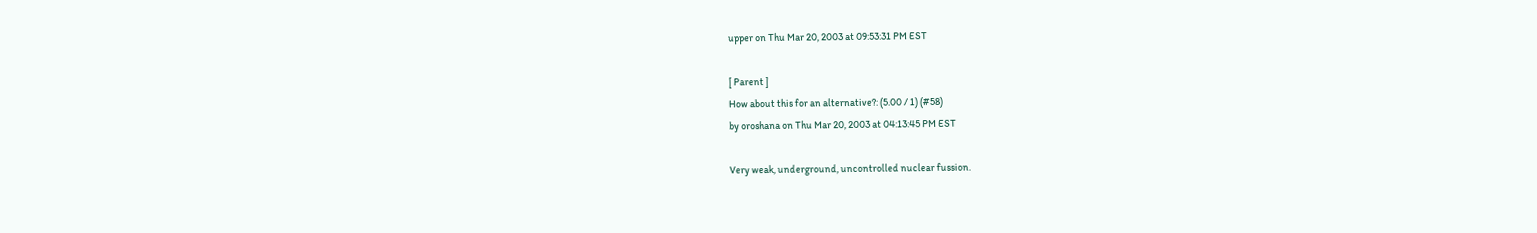upper on Thu Mar 20, 2003 at 09:53:31 PM EST

[ Parent ]
How about this for an alternative?: (5.00 / 1) (#58)
by oroshana on Thu Mar 20, 2003 at 04:13:45 PM EST

Very weak, underground, uncontrolled nuclear fussion.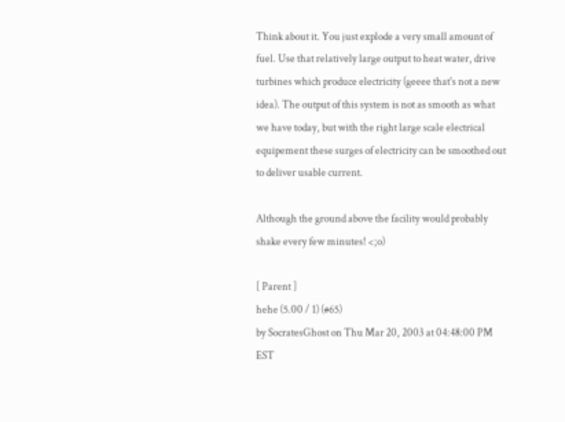Think about it. You just explode a very small amount of fuel. Use that relatively large output to heat water, drive turbines which produce electricity (geeee that's not a new idea). The output of this system is not as smooth as what we have today, but with the right large scale electrical equipement these surges of electricity can be smoothed out to deliver usable current.

Although the ground above the facility would probably shake every few minutes! <;o)

[ Parent ]
hehe (5.00 / 1) (#65)
by SocratesGhost on Thu Mar 20, 2003 at 04:48:00 PM EST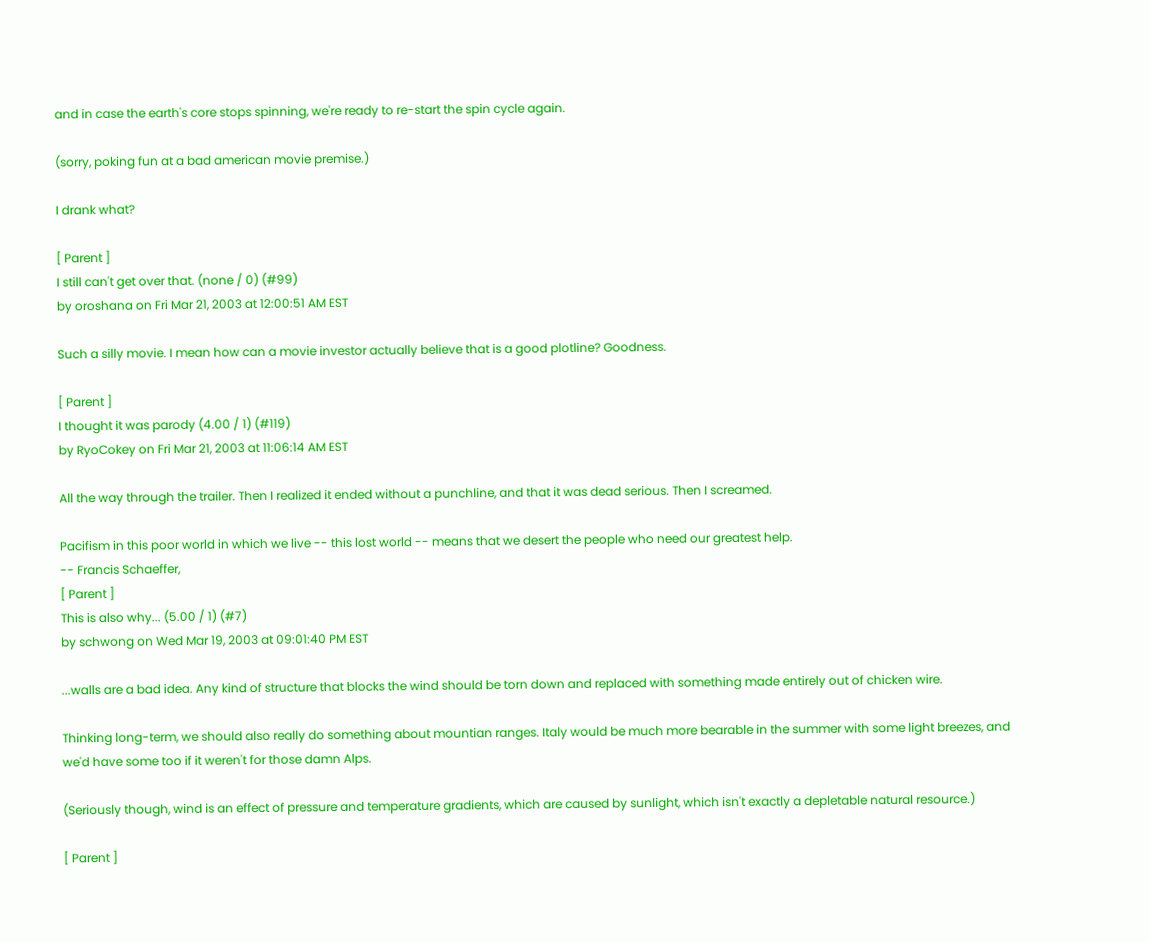and in case the earth's core stops spinning, we're ready to re-start the spin cycle again.

(sorry, poking fun at a bad american movie premise.)

I drank what?

[ Parent ]
I still can't get over that. (none / 0) (#99)
by oroshana on Fri Mar 21, 2003 at 12:00:51 AM EST

Such a silly movie. I mean how can a movie investor actually believe that is a good plotline? Goodness.

[ Parent ]
I thought it was parody (4.00 / 1) (#119)
by RyoCokey on Fri Mar 21, 2003 at 11:06:14 AM EST

All the way through the trailer. Then I realized it ended without a punchline, and that it was dead serious. Then I screamed.

Pacifism in this poor world in which we live -- this lost world -- means that we desert the people who need our greatest help.
-- Francis Schaeffer,
[ Parent ]
This is also why... (5.00 / 1) (#7)
by schwong on Wed Mar 19, 2003 at 09:01:40 PM EST

...walls are a bad idea. Any kind of structure that blocks the wind should be torn down and replaced with something made entirely out of chicken wire.

Thinking long-term, we should also really do something about mountian ranges. Italy would be much more bearable in the summer with some light breezes, and we'd have some too if it weren't for those damn Alps.

(Seriously though, wind is an effect of pressure and temperature gradients, which are caused by sunlight, which isn't exactly a depletable natural resource.)

[ Parent ]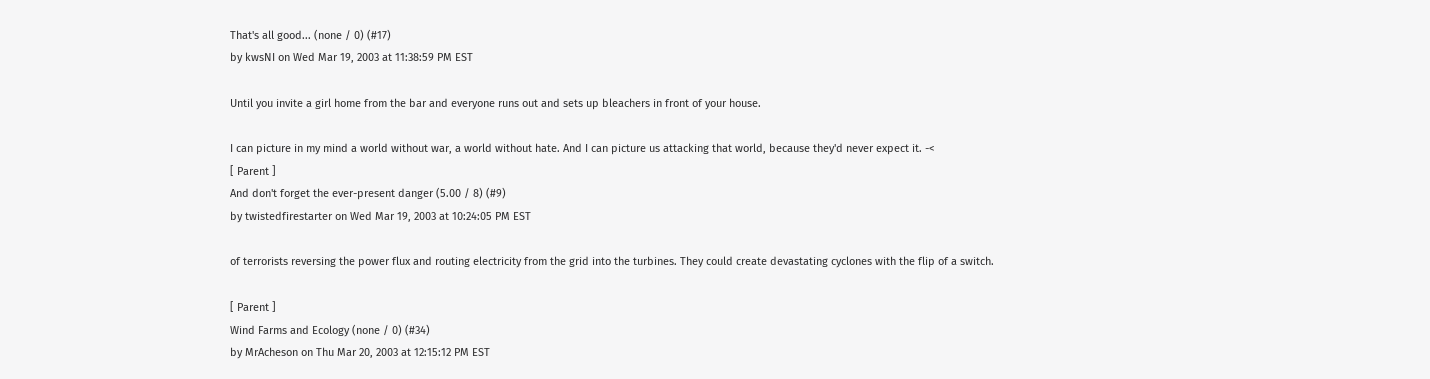That's all good... (none / 0) (#17)
by kwsNI on Wed Mar 19, 2003 at 11:38:59 PM EST

Until you invite a girl home from the bar and everyone runs out and sets up bleachers in front of your house.

I can picture in my mind a world without war, a world without hate. And I can picture us attacking that world, because they'd never expect it. -<
[ Parent ]
And don't forget the ever-present danger (5.00 / 8) (#9)
by twistedfirestarter on Wed Mar 19, 2003 at 10:24:05 PM EST

of terrorists reversing the power flux and routing electricity from the grid into the turbines. They could create devastating cyclones with the flip of a switch.

[ Parent ]
Wind Farms and Ecology (none / 0) (#34)
by MrAcheson on Thu Mar 20, 2003 at 12:15:12 PM EST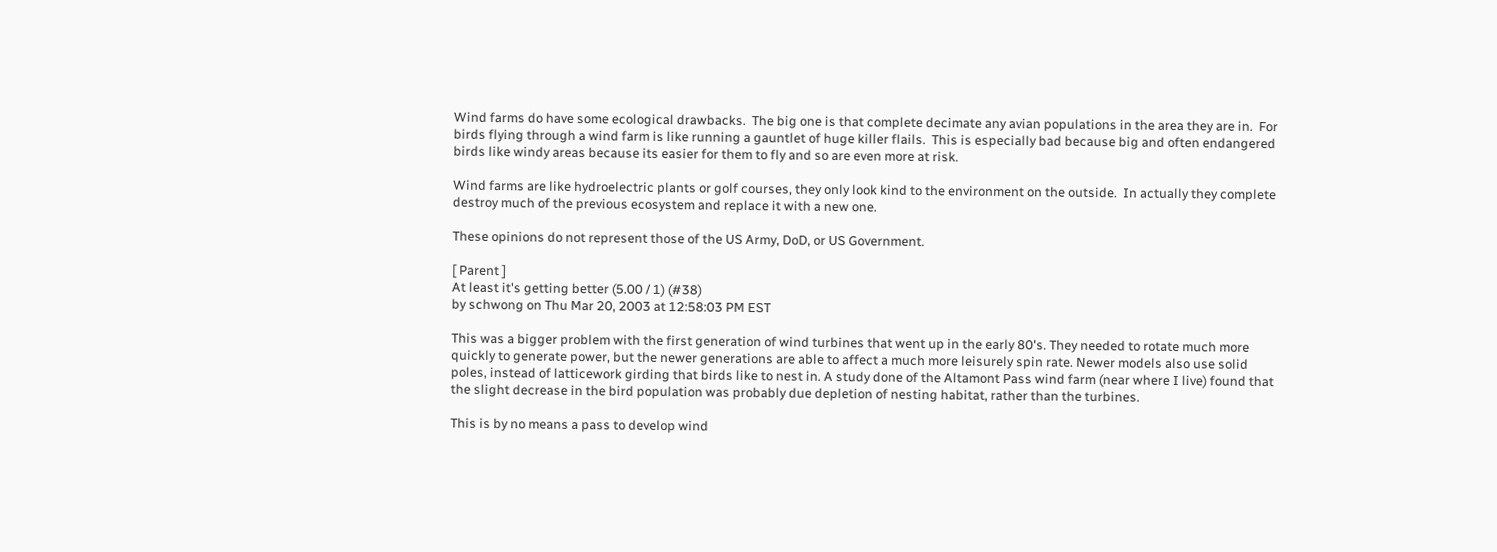Wind farms do have some ecological drawbacks.  The big one is that complete decimate any avian populations in the area they are in.  For birds flying through a wind farm is like running a gauntlet of huge killer flails.  This is especially bad because big and often endangered birds like windy areas because its easier for them to fly and so are even more at risk.

Wind farms are like hydroelectric plants or golf courses, they only look kind to the environment on the outside.  In actually they complete destroy much of the previous ecosystem and replace it with a new one.

These opinions do not represent those of the US Army, DoD, or US Government.

[ Parent ]
At least it's getting better (5.00 / 1) (#38)
by schwong on Thu Mar 20, 2003 at 12:58:03 PM EST

This was a bigger problem with the first generation of wind turbines that went up in the early 80's. They needed to rotate much more quickly to generate power, but the newer generations are able to affect a much more leisurely spin rate. Newer models also use solid poles, instead of latticework girding that birds like to nest in. A study done of the Altamont Pass wind farm (near where I live) found that the slight decrease in the bird population was probably due depletion of nesting habitat, rather than the turbines.

This is by no means a pass to develop wind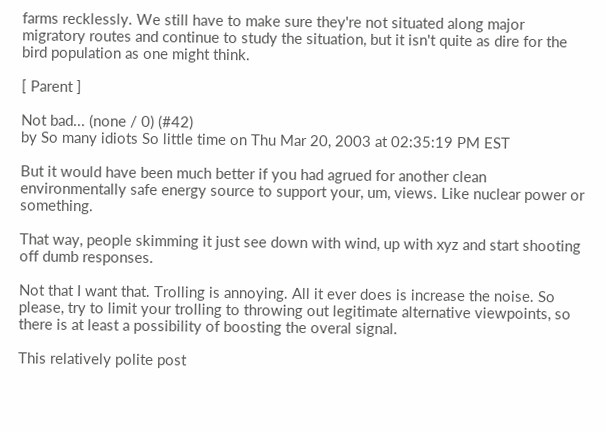farms recklessly. We still have to make sure they're not situated along major migratory routes and continue to study the situation, but it isn't quite as dire for the bird population as one might think.

[ Parent ]

Not bad... (none / 0) (#42)
by So many idiots So little time on Thu Mar 20, 2003 at 02:35:19 PM EST

But it would have been much better if you had agrued for another clean environmentally safe energy source to support your, um, views. Like nuclear power or something.

That way, people skimming it just see down with wind, up with xyz and start shooting off dumb responses.

Not that I want that. Trolling is annoying. All it ever does is increase the noise. So please, try to limit your trolling to throwing out legitimate alternative viewpoints, so there is at least a possibility of boosting the overal signal.

This relatively polite post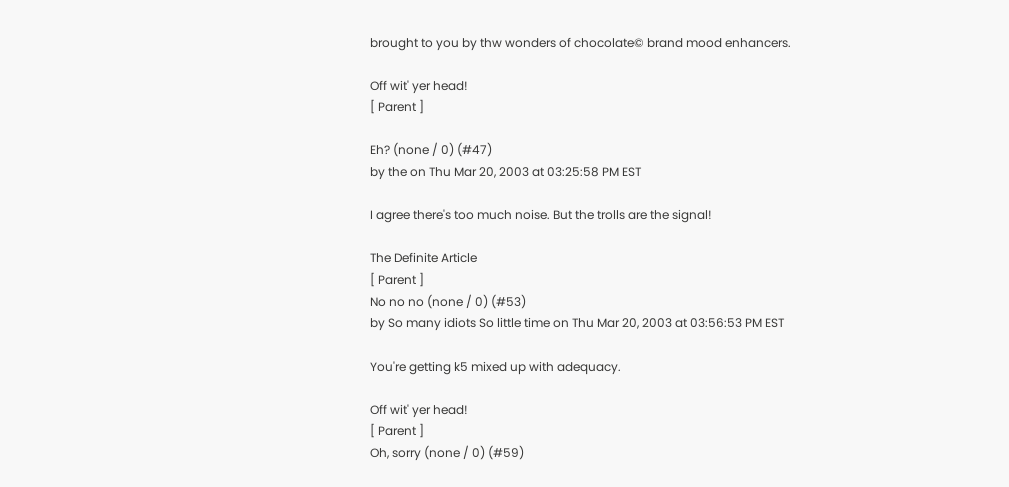brought to you by thw wonders of chocolate© brand mood enhancers.

Off wit' yer head!
[ Parent ]

Eh? (none / 0) (#47)
by the on Thu Mar 20, 2003 at 03:25:58 PM EST

I agree there's too much noise. But the trolls are the signal!

The Definite Article
[ Parent ]
No no no (none / 0) (#53)
by So many idiots So little time on Thu Mar 20, 2003 at 03:56:53 PM EST

You're getting k5 mixed up with adequacy.

Off wit' yer head!
[ Parent ]
Oh, sorry (none / 0) (#59)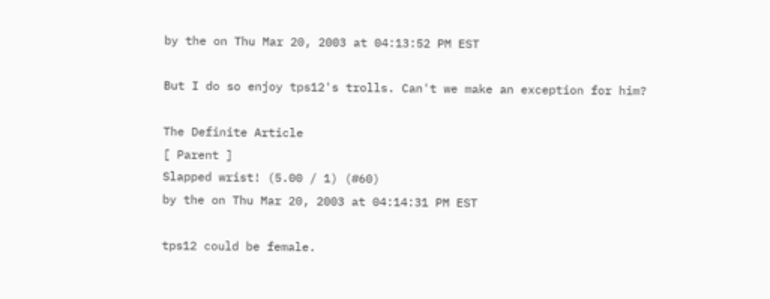by the on Thu Mar 20, 2003 at 04:13:52 PM EST

But I do so enjoy tps12's trolls. Can't we make an exception for him?

The Definite Article
[ Parent ]
Slapped wrist! (5.00 / 1) (#60)
by the on Thu Mar 20, 2003 at 04:14:31 PM EST

tps12 could be female.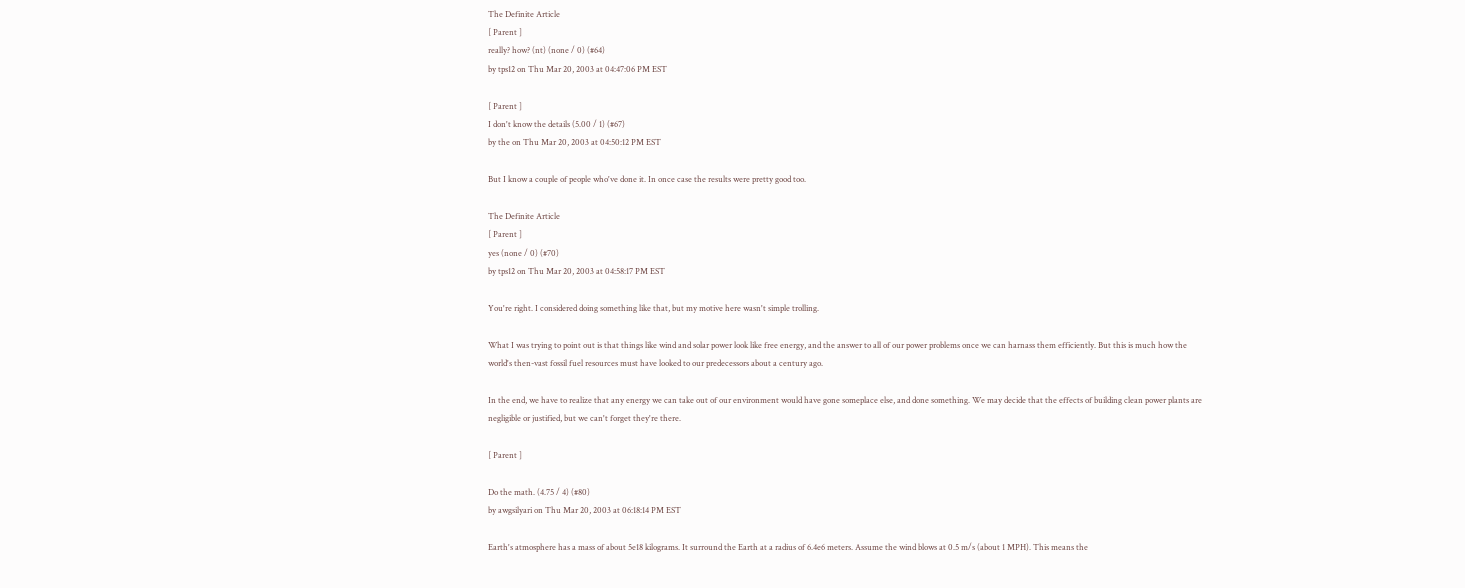The Definite Article
[ Parent ]
really? how? (nt) (none / 0) (#64)
by tps12 on Thu Mar 20, 2003 at 04:47:06 PM EST

[ Parent ]
I don't know the details (5.00 / 1) (#67)
by the on Thu Mar 20, 2003 at 04:50:12 PM EST

But I know a couple of people who've done it. In once case the results were pretty good too.

The Definite Article
[ Parent ]
yes (none / 0) (#70)
by tps12 on Thu Mar 20, 2003 at 04:58:17 PM EST

You're right. I considered doing something like that, but my motive here wasn't simple trolling.

What I was trying to point out is that things like wind and solar power look like free energy, and the answer to all of our power problems once we can harnass them efficiently. But this is much how the world's then-vast fossil fuel resources must have looked to our predecessors about a century ago.

In the end, we have to realize that any energy we can take out of our environment would have gone someplace else, and done something. We may decide that the effects of building clean power plants are negligible or justified, but we can't forget they're there.

[ Parent ]

Do the math. (4.75 / 4) (#80)
by awgsilyari on Thu Mar 20, 2003 at 06:18:14 PM EST

Earth's atmosphere has a mass of about 5e18 kilograms. It surround the Earth at a radius of 6.4e6 meters. Assume the wind blows at 0.5 m/s (about 1 MPH). This means the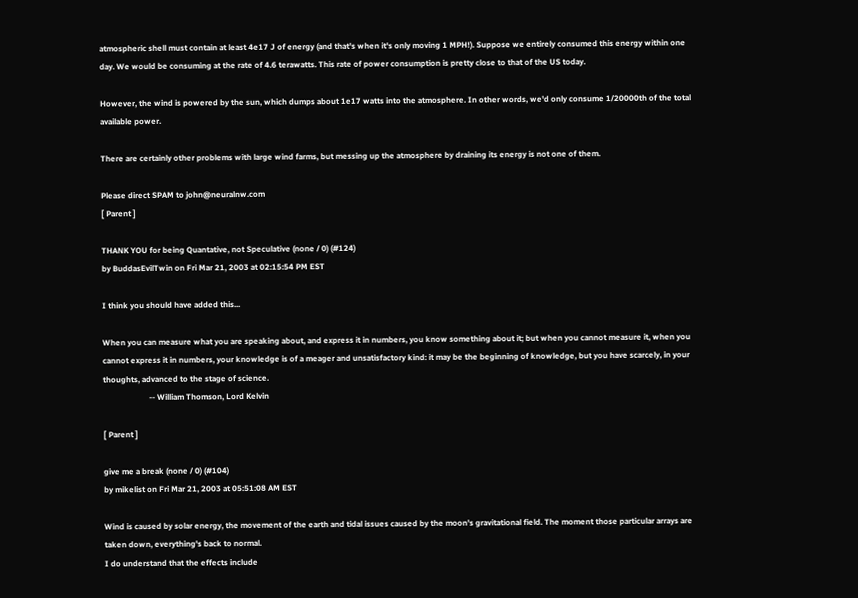atmospheric shell must contain at least 4e17 J of energy (and that's when it's only moving 1 MPH!). Suppose we entirely consumed this energy within one day. We would be consuming at the rate of 4.6 terawatts. This rate of power consumption is pretty close to that of the US today.

However, the wind is powered by the sun, which dumps about 1e17 watts into the atmosphere. In other words, we'd only consume 1/20000th of the total available power.

There are certainly other problems with large wind farms, but messing up the atmosphere by draining its energy is not one of them.

Please direct SPAM to john@neuralnw.com
[ Parent ]

THANK YOU for being Quantative, not Speculative (none / 0) (#124)
by BuddasEvilTwin on Fri Mar 21, 2003 at 02:15:54 PM EST

I think you should have added this...

When you can measure what you are speaking about, and express it in numbers, you know something about it; but when you cannot measure it, when you cannot express it in numbers, your knowledge is of a meager and unsatisfactory kind: it may be the beginning of knowledge, but you have scarcely, in your thoughts, advanced to the stage of science.
                       -- William Thomson, Lord Kelvin

[ Parent ]

give me a break (none / 0) (#104)
by mikelist on Fri Mar 21, 2003 at 05:51:08 AM EST

Wind is caused by solar energy, the movement of the earth and tidal issues caused by the moon's gravitational field. The moment those particular arrays are taken down, everything's back to normal.
I do understand that the effects include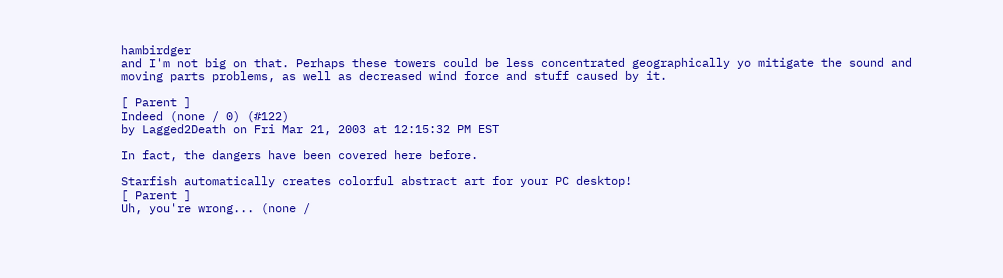hambirdger
and I'm not big on that. Perhaps these towers could be less concentrated geographically yo mitigate the sound and moving parts problems, as well as decreased wind force and stuff caused by it.

[ Parent ]
Indeed (none / 0) (#122)
by Lagged2Death on Fri Mar 21, 2003 at 12:15:32 PM EST

In fact, the dangers have been covered here before.

Starfish automatically creates colorful abstract art for your PC desktop!
[ Parent ]
Uh, you're wrong... (none /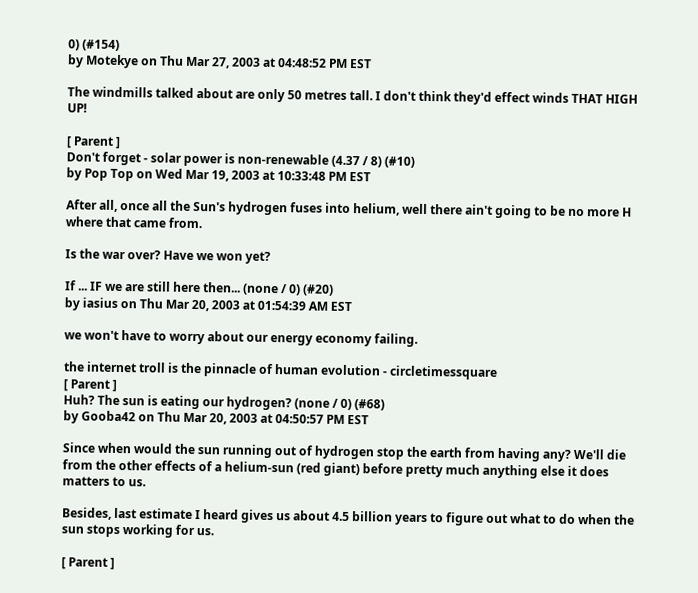0) (#154)
by Motekye on Thu Mar 27, 2003 at 04:48:52 PM EST

The windmills talked about are only 50 metres tall. I don't think they'd effect winds THAT HIGH UP!

[ Parent ]
Don't forget - solar power is non-renewable (4.37 / 8) (#10)
by Pop Top on Wed Mar 19, 2003 at 10:33:48 PM EST

After all, once all the Sun's hydrogen fuses into helium, well there ain't going to be no more H where that came from.

Is the war over? Have we won yet?

If ... IF we are still here then... (none / 0) (#20)
by iasius on Thu Mar 20, 2003 at 01:54:39 AM EST

we won't have to worry about our energy economy failing.

the internet troll is the pinnacle of human evolution - circletimessquare
[ Parent ]
Huh? The sun is eating our hydrogen? (none / 0) (#68)
by Gooba42 on Thu Mar 20, 2003 at 04:50:57 PM EST

Since when would the sun running out of hydrogen stop the earth from having any? We'll die from the other effects of a helium-sun (red giant) before pretty much anything else it does matters to us.

Besides, last estimate I heard gives us about 4.5 billion years to figure out what to do when the sun stops working for us.

[ Parent ]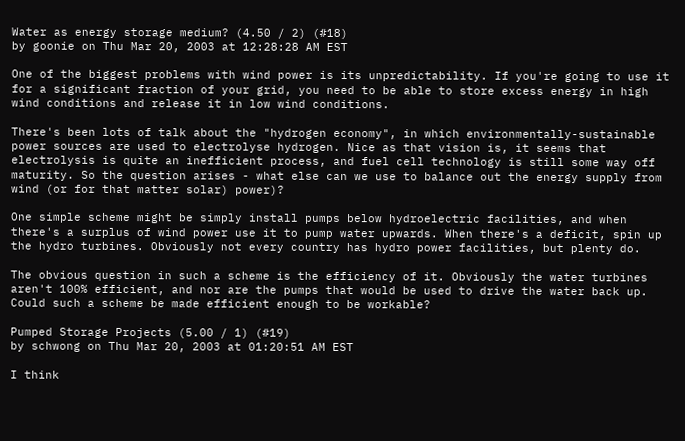Water as energy storage medium? (4.50 / 2) (#18)
by goonie on Thu Mar 20, 2003 at 12:28:28 AM EST

One of the biggest problems with wind power is its unpredictability. If you're going to use it for a significant fraction of your grid, you need to be able to store excess energy in high wind conditions and release it in low wind conditions.

There's been lots of talk about the "hydrogen economy", in which environmentally-sustainable power sources are used to electrolyse hydrogen. Nice as that vision is, it seems that electrolysis is quite an inefficient process, and fuel cell technology is still some way off maturity. So the question arises - what else can we use to balance out the energy supply from wind (or for that matter solar) power)?

One simple scheme might be simply install pumps below hydroelectric facilities, and when there's a surplus of wind power use it to pump water upwards. When there's a deficit, spin up the hydro turbines. Obviously not every country has hydro power facilities, but plenty do.

The obvious question in such a scheme is the efficiency of it. Obviously the water turbines aren't 100% efficient, and nor are the pumps that would be used to drive the water back up. Could such a scheme be made efficient enough to be workable?

Pumped Storage Projects (5.00 / 1) (#19)
by schwong on Thu Mar 20, 2003 at 01:20:51 AM EST

I think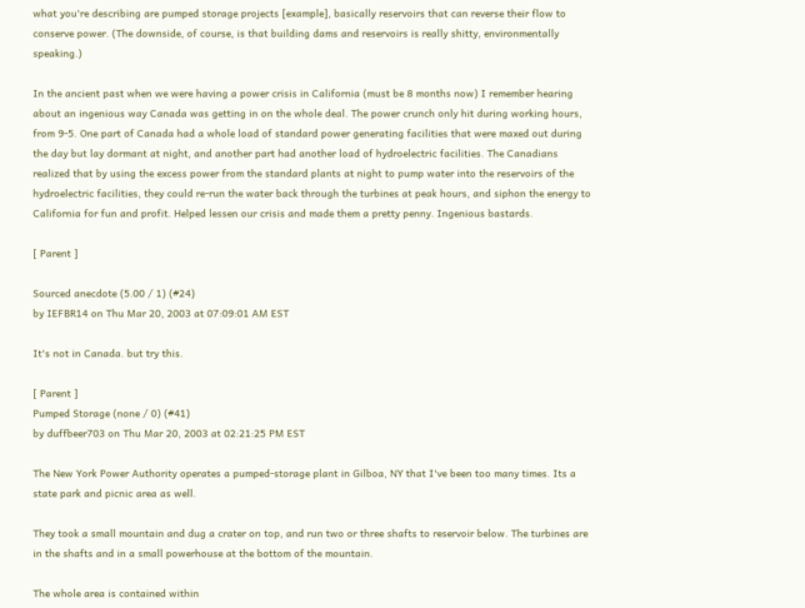what you're describing are pumped storage projects [example], basically reservoirs that can reverse their flow to conserve power. (The downside, of course, is that building dams and reservoirs is really shitty, environmentally speaking.)

In the ancient past when we were having a power crisis in California (must be 8 months now) I remember hearing about an ingenious way Canada was getting in on the whole deal. The power crunch only hit during working hours, from 9-5. One part of Canada had a whole load of standard power generating facilities that were maxed out during the day but lay dormant at night, and another part had another load of hydroelectric facilities. The Canadians realized that by using the excess power from the standard plants at night to pump water into the reservoirs of the hydroelectric facilities, they could re-run the water back through the turbines at peak hours, and siphon the energy to California for fun and profit. Helped lessen our crisis and made them a pretty penny. Ingenious bastards.

[ Parent ]

Sourced anecdote (5.00 / 1) (#24)
by IEFBR14 on Thu Mar 20, 2003 at 07:09:01 AM EST

It's not in Canada. but try this.

[ Parent ]
Pumped Storage (none / 0) (#41)
by duffbeer703 on Thu Mar 20, 2003 at 02:21:25 PM EST

The New York Power Authority operates a pumped-storage plant in Gilboa, NY that I've been too many times. Its a state park and picnic area as well.

They took a small mountain and dug a crater on top, and run two or three shafts to reservoir below. The turbines are in the shafts and in a small powerhouse at the bottom of the mountain.

The whole area is contained within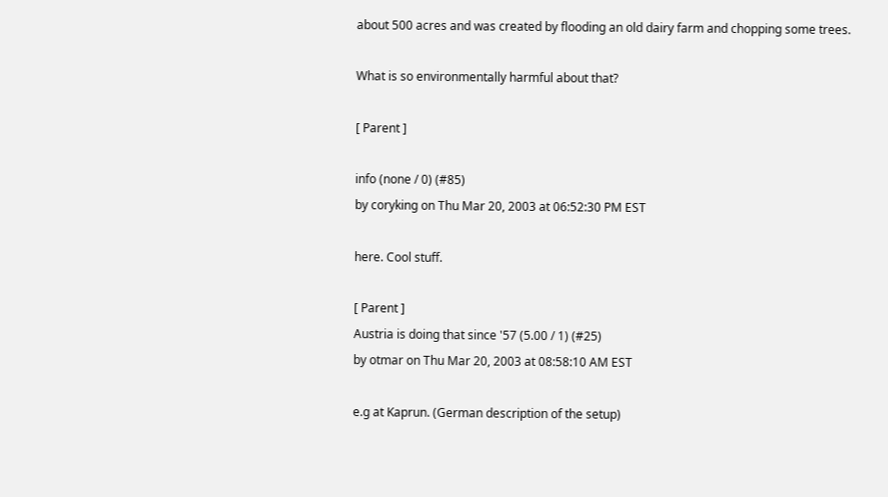about 500 acres and was created by flooding an old dairy farm and chopping some trees.

What is so environmentally harmful about that?

[ Parent ]

info (none / 0) (#85)
by coryking on Thu Mar 20, 2003 at 06:52:30 PM EST

here. Cool stuff.

[ Parent ]
Austria is doing that since '57 (5.00 / 1) (#25)
by otmar on Thu Mar 20, 2003 at 08:58:10 AM EST

e.g at Kaprun. (German description of the setup)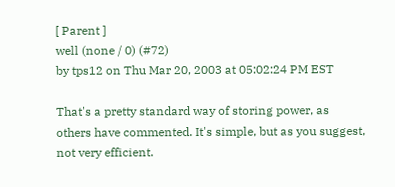[ Parent ]
well (none / 0) (#72)
by tps12 on Thu Mar 20, 2003 at 05:02:24 PM EST

That's a pretty standard way of storing power, as others have commented. It's simple, but as you suggest, not very efficient.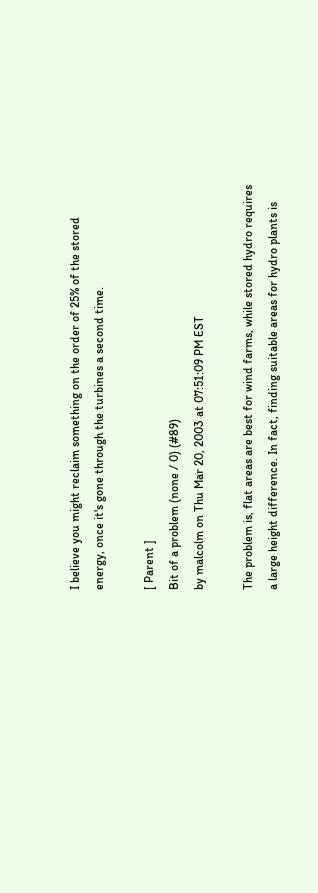I believe you might reclaim something on the order of 25% of the stored energy, once it's gone through the turbines a second time.

[ Parent ]
Bit of a problem (none / 0) (#89)
by malcolm on Thu Mar 20, 2003 at 07:51:09 PM EST

The problem is, flat areas are best for wind farms, while stored hydro requires a large height difference. In fact, finding suitable areas for hydro plants is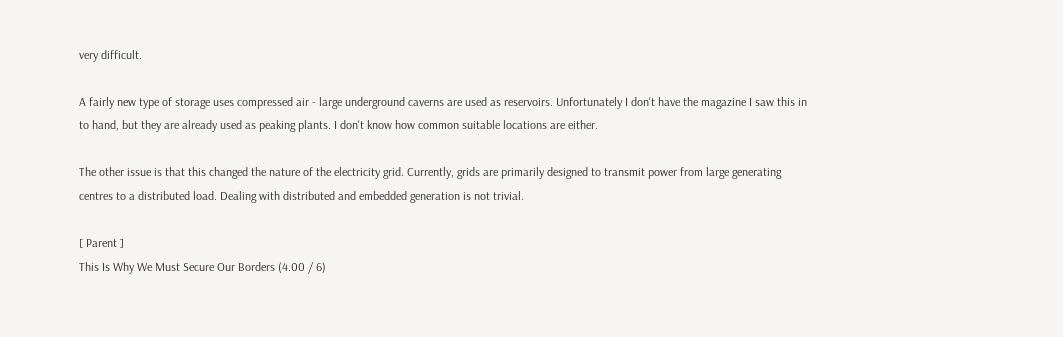very difficult.

A fairly new type of storage uses compressed air - large underground caverns are used as reservoirs. Unfortunately I don't have the magazine I saw this in to hand, but they are already used as peaking plants. I don't know how common suitable locations are either.

The other issue is that this changed the nature of the electricity grid. Currently, grids are primarily designed to transmit power from large generating centres to a distributed load. Dealing with distributed and embedded generation is not trivial.

[ Parent ]
This Is Why We Must Secure Our Borders (4.00 / 6)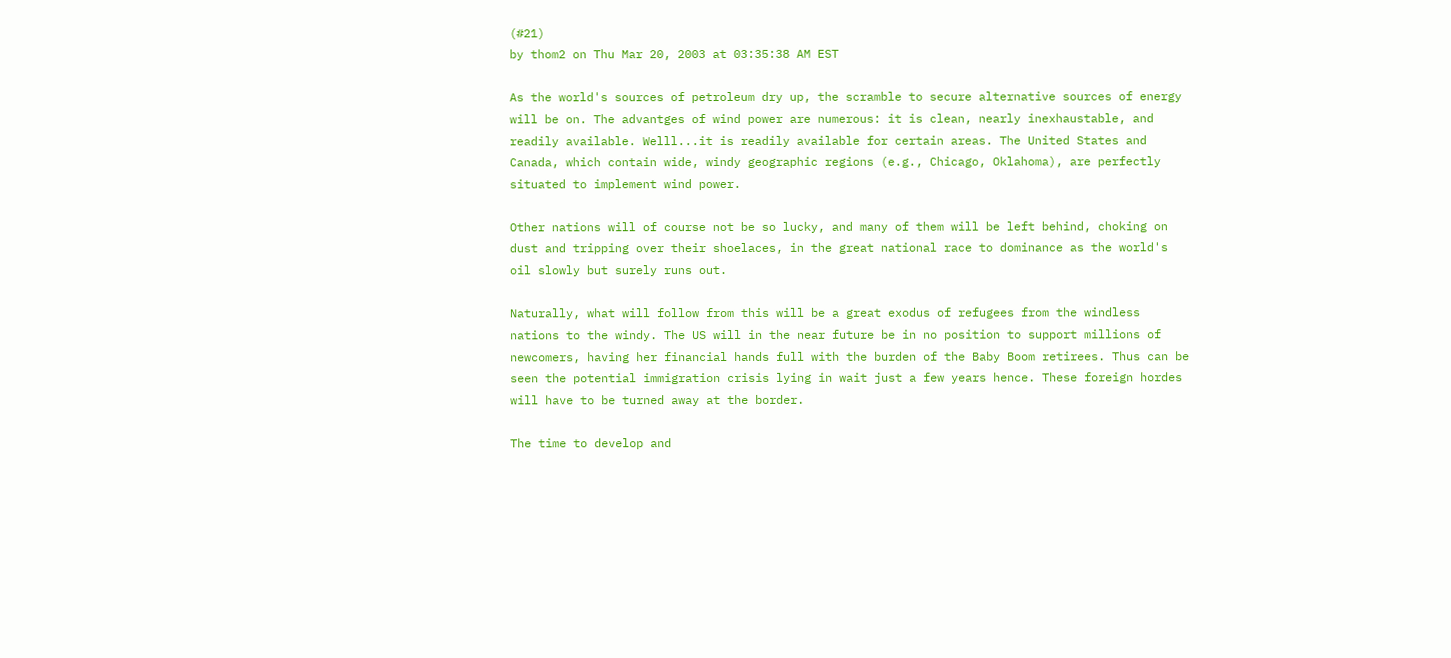(#21)
by thom2 on Thu Mar 20, 2003 at 03:35:38 AM EST

As the world's sources of petroleum dry up, the scramble to secure alternative sources of energy will be on. The advantges of wind power are numerous: it is clean, nearly inexhaustable, and readily available. Welll...it is readily available for certain areas. The United States and Canada, which contain wide, windy geographic regions (e.g., Chicago, Oklahoma), are perfectly situated to implement wind power.

Other nations will of course not be so lucky, and many of them will be left behind, choking on dust and tripping over their shoelaces, in the great national race to dominance as the world's oil slowly but surely runs out.

Naturally, what will follow from this will be a great exodus of refugees from the windless nations to the windy. The US will in the near future be in no position to support millions of newcomers, having her financial hands full with the burden of the Baby Boom retirees. Thus can be seen the potential immigration crisis lying in wait just a few years hence. These foreign hordes will have to be turned away at the border.

The time to develop and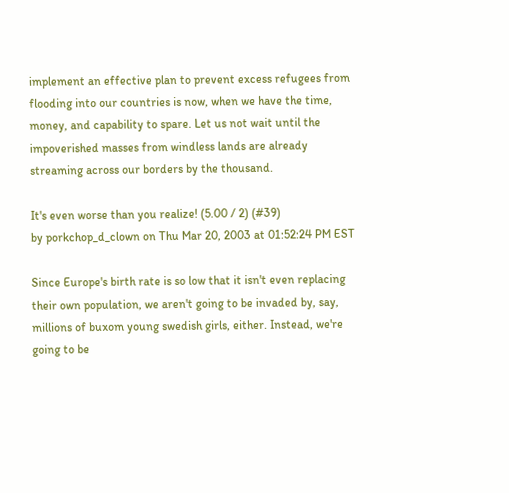implement an effective plan to prevent excess refugees from flooding into our countries is now, when we have the time, money, and capability to spare. Let us not wait until the impoverished masses from windless lands are already streaming across our borders by the thousand.

It's even worse than you realize! (5.00 / 2) (#39)
by porkchop_d_clown on Thu Mar 20, 2003 at 01:52:24 PM EST

Since Europe's birth rate is so low that it isn't even replacing their own population, we aren't going to be invaded by, say, millions of buxom young swedish girls, either. Instead, we're going to be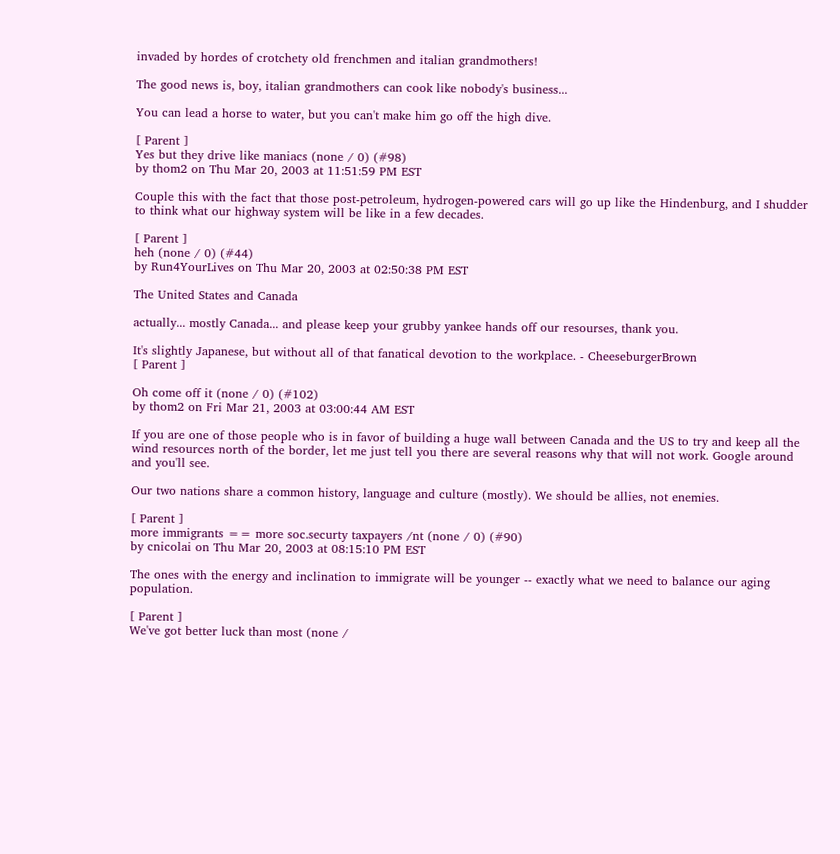invaded by hordes of crotchety old frenchmen and italian grandmothers!

The good news is, boy, italian grandmothers can cook like nobody's business...

You can lead a horse to water, but you can't make him go off the high dive.

[ Parent ]
Yes but they drive like maniacs (none / 0) (#98)
by thom2 on Thu Mar 20, 2003 at 11:51:59 PM EST

Couple this with the fact that those post-petroleum, hydrogen-powered cars will go up like the Hindenburg, and I shudder to think what our highway system will be like in a few decades.

[ Parent ]
heh (none / 0) (#44)
by Run4YourLives on Thu Mar 20, 2003 at 02:50:38 PM EST

The United States and Canada

actually... mostly Canada... and please keep your grubby yankee hands off our resourses, thank you.

It's slightly Japanese, but without all of that fanatical devotion to the workplace. - CheeseburgerBrown
[ Parent ]

Oh come off it (none / 0) (#102)
by thom2 on Fri Mar 21, 2003 at 03:00:44 AM EST

If you are one of those people who is in favor of building a huge wall between Canada and the US to try and keep all the wind resources north of the border, let me just tell you there are several reasons why that will not work. Google around and you'll see.

Our two nations share a common history, language and culture (mostly). We should be allies, not enemies.

[ Parent ]
more immigrants == more soc.securty taxpayers /nt (none / 0) (#90)
by cnicolai on Thu Mar 20, 2003 at 08:15:10 PM EST

The ones with the energy and inclination to immigrate will be younger -- exactly what we need to balance our aging population.

[ Parent ]
We've got better luck than most (none /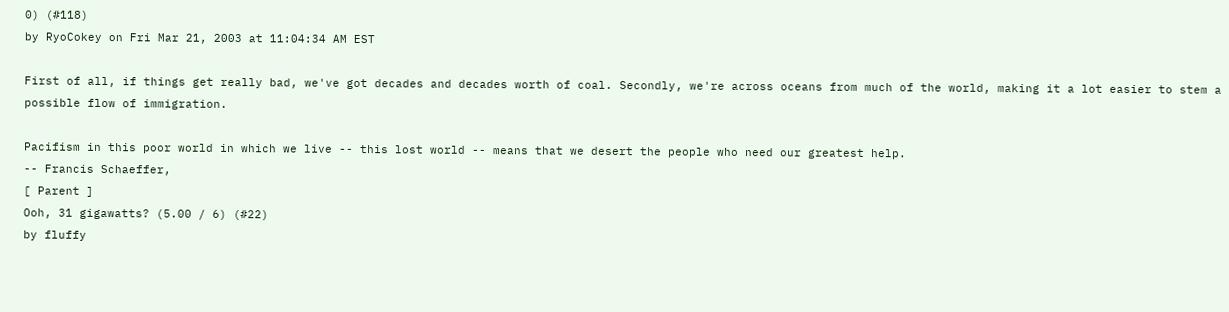0) (#118)
by RyoCokey on Fri Mar 21, 2003 at 11:04:34 AM EST

First of all, if things get really bad, we've got decades and decades worth of coal. Secondly, we're across oceans from much of the world, making it a lot easier to stem a possible flow of immigration.

Pacifism in this poor world in which we live -- this lost world -- means that we desert the people who need our greatest help.
-- Francis Schaeffer,
[ Parent ]
Ooh, 31 gigawatts? (5.00 / 6) (#22)
by fluffy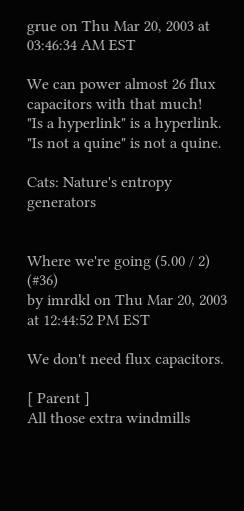grue on Thu Mar 20, 2003 at 03:46:34 AM EST

We can power almost 26 flux capacitors with that much!
"Is a hyperlink" is a hyperlink.
"Is not a quine" is not a quine.

Cats: Nature's entropy generators


Where we're going (5.00 / 2) (#36)
by imrdkl on Thu Mar 20, 2003 at 12:44:52 PM EST

We don't need flux capacitors.

[ Parent ]
All those extra windmills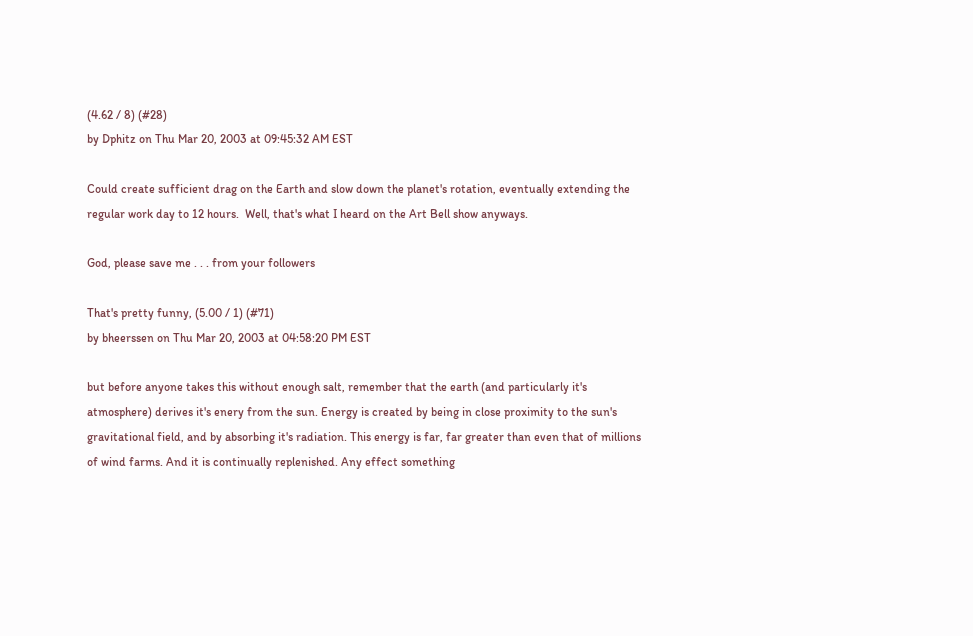(4.62 / 8) (#28)
by Dphitz on Thu Mar 20, 2003 at 09:45:32 AM EST

Could create sufficient drag on the Earth and slow down the planet's rotation, eventually extending the regular work day to 12 hours.  Well, that's what I heard on the Art Bell show anyways.

God, please save me . . . from your followers

That's pretty funny, (5.00 / 1) (#71)
by bheerssen on Thu Mar 20, 2003 at 04:58:20 PM EST

but before anyone takes this without enough salt, remember that the earth (and particularly it's atmosphere) derives it's enery from the sun. Energy is created by being in close proximity to the sun's gravitational field, and by absorbing it's radiation. This energy is far, far greater than even that of millions of wind farms. And it is continually replenished. Any effect something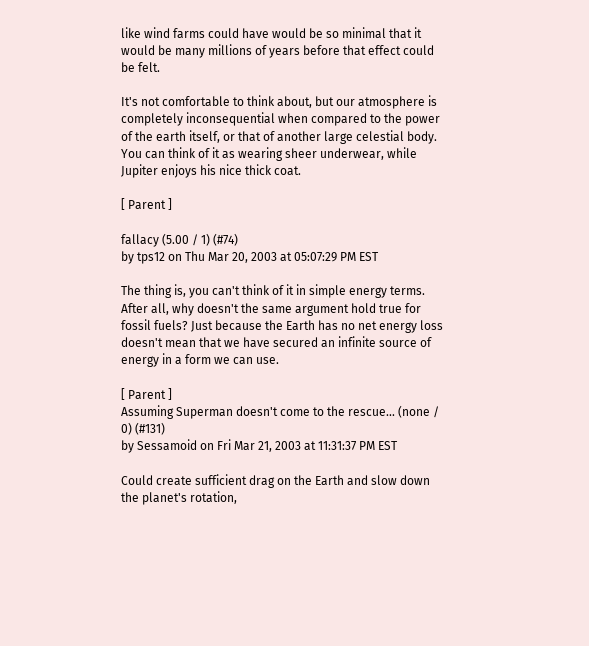like wind farms could have would be so minimal that it would be many millions of years before that effect could be felt.

It's not comfortable to think about, but our atmosphere is completely inconsequential when compared to the power of the earth itself, or that of another large celestial body. You can think of it as wearing sheer underwear, while Jupiter enjoys his nice thick coat.

[ Parent ]

fallacy (5.00 / 1) (#74)
by tps12 on Thu Mar 20, 2003 at 05:07:29 PM EST

The thing is, you can't think of it in simple energy terms. After all, why doesn't the same argument hold true for fossil fuels? Just because the Earth has no net energy loss doesn't mean that we have secured an infinite source of energy in a form we can use.

[ Parent ]
Assuming Superman doesn't come to the rescue... (none / 0) (#131)
by Sessamoid on Fri Mar 21, 2003 at 11:31:37 PM EST

Could create sufficient drag on the Earth and slow down the planet's rotation,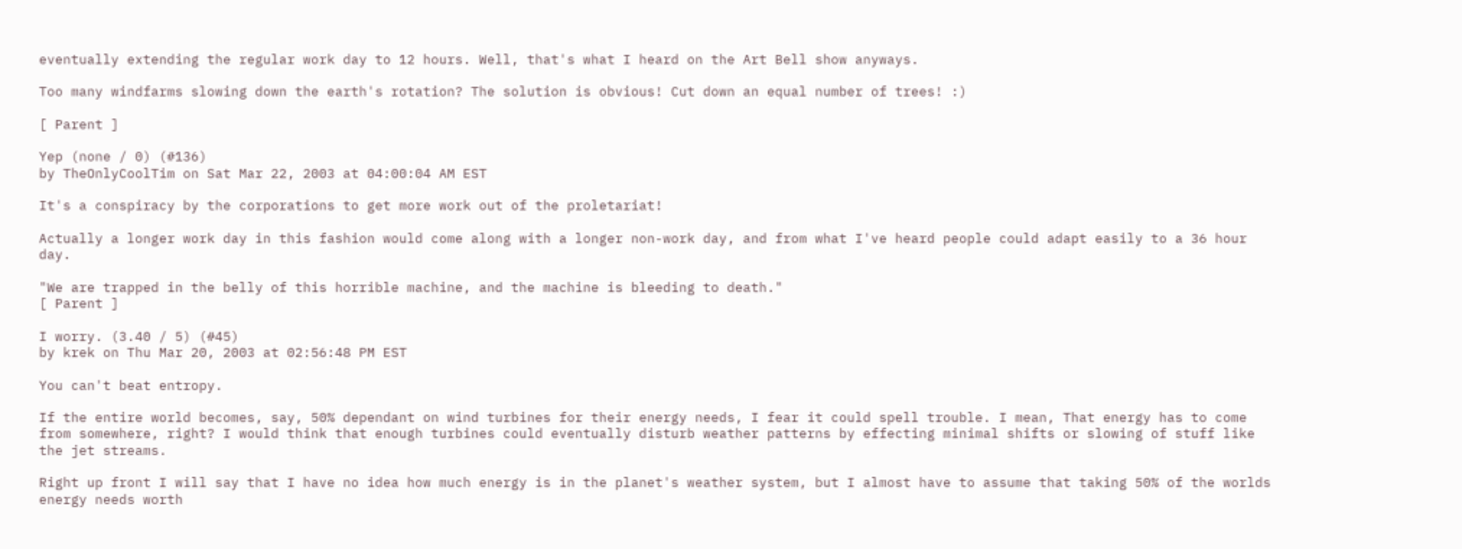eventually extending the regular work day to 12 hours. Well, that's what I heard on the Art Bell show anyways.

Too many windfarms slowing down the earth's rotation? The solution is obvious! Cut down an equal number of trees! :)

[ Parent ]

Yep (none / 0) (#136)
by TheOnlyCoolTim on Sat Mar 22, 2003 at 04:00:04 AM EST

It's a conspiracy by the corporations to get more work out of the proletariat!

Actually a longer work day in this fashion would come along with a longer non-work day, and from what I've heard people could adapt easily to a 36 hour day.

"We are trapped in the belly of this horrible machine, and the machine is bleeding to death."
[ Parent ]

I worry. (3.40 / 5) (#45)
by krek on Thu Mar 20, 2003 at 02:56:48 PM EST

You can't beat entropy.

If the entire world becomes, say, 50% dependant on wind turbines for their energy needs, I fear it could spell trouble. I mean, That energy has to come from somewhere, right? I would think that enough turbines could eventually disturb weather patterns by effecting minimal shifts or slowing of stuff like the jet streams.

Right up front I will say that I have no idea how much energy is in the planet's weather system, but I almost have to assume that taking 50% of the worlds energy needs worth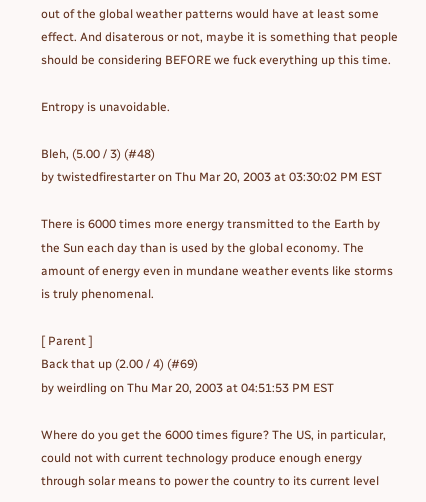out of the global weather patterns would have at least some effect. And disaterous or not, maybe it is something that people should be considering BEFORE we fuck everything up this time.

Entropy is unavoidable.

Bleh, (5.00 / 3) (#48)
by twistedfirestarter on Thu Mar 20, 2003 at 03:30:02 PM EST

There is 6000 times more energy transmitted to the Earth by the Sun each day than is used by the global economy. The amount of energy even in mundane weather events like storms is truly phenomenal.

[ Parent ]
Back that up (2.00 / 4) (#69)
by weirdling on Thu Mar 20, 2003 at 04:51:53 PM EST

Where do you get the 6000 times figure? The US, in particular, could not with current technology produce enough energy through solar means to power the country to its current level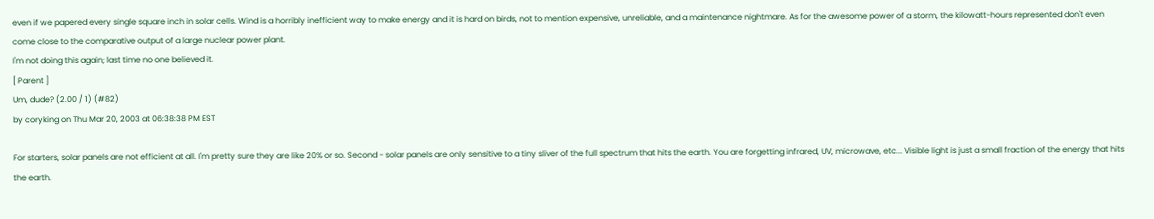even if we papered every single square inch in solar cells. Wind is a horribly inefficient way to make energy and it is hard on birds, not to mention expensive, unreliable, and a maintenance nightmare. As for the awesome power of a storm, the kilowatt-hours represented don't even come close to the comparative output of a large nuclear power plant.
I'm not doing this again; last time no one believed it.
[ Parent ]
Um, dude? (2.00 / 1) (#82)
by coryking on Thu Mar 20, 2003 at 06:38:38 PM EST

For starters, solar panels are not efficient at all. I'm pretty sure they are like 20% or so. Second - solar panels are only sensitive to a tiny sliver of the full spectrum that hits the earth. You are forgetting infrared, UV, microwave, etc... Visible light is just a small fraction of the energy that hits the earth.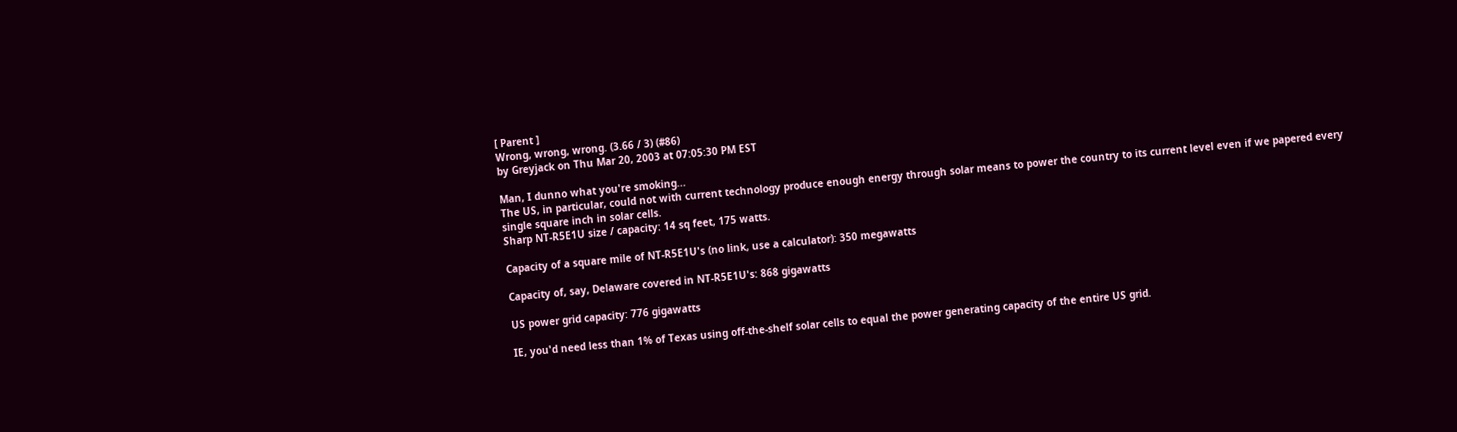[ Parent ]
Wrong, wrong, wrong. (3.66 / 3) (#86)
by Greyjack on Thu Mar 20, 2003 at 07:05:30 PM EST

Man, I dunno what you're smoking...
The US, in particular, could not with current technology produce enough energy through solar means to power the country to its current level even if we papered every single square inch in solar cells.
Sharp NT-R5E1U size / capacity: 14 sq feet, 175 watts.

Capacity of a square mile of NT-R5E1U's (no link, use a calculator): 350 megawatts

Capacity of, say, Delaware covered in NT-R5E1U's: 868 gigawatts

US power grid capacity: 776 gigawatts

IE, you'd need less than 1% of Texas using off-the-shelf solar cells to equal the power generating capacity of the entire US grid.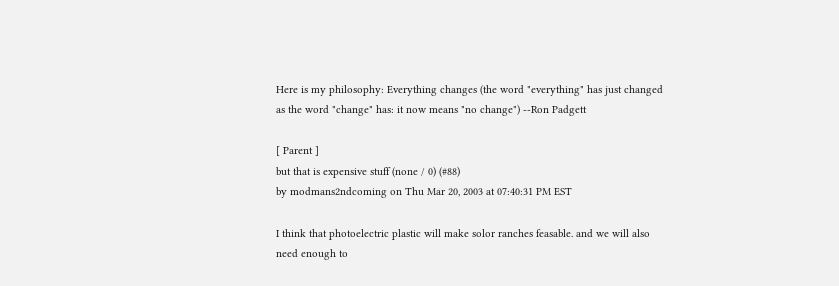Here is my philosophy: Everything changes (the word "everything" has just changed as the word "change" has: it now means "no change") --Ron Padgett

[ Parent ]
but that is expensive stuff (none / 0) (#88)
by modmans2ndcoming on Thu Mar 20, 2003 at 07:40:31 PM EST

I think that photoelectric plastic will make solor ranches feasable. and we will also need enough to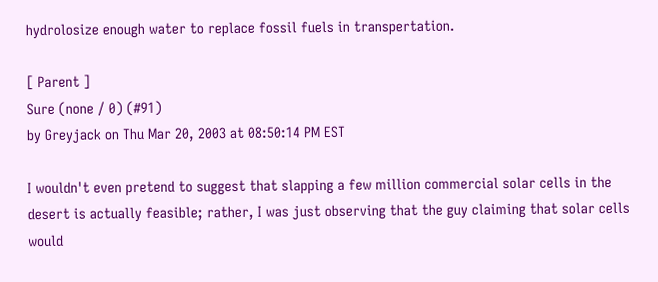hydrolosize enough water to replace fossil fuels in transpertation.

[ Parent ]
Sure (none / 0) (#91)
by Greyjack on Thu Mar 20, 2003 at 08:50:14 PM EST

I wouldn't even pretend to suggest that slapping a few million commercial solar cells in the desert is actually feasible; rather, I was just observing that the guy claiming that solar cells would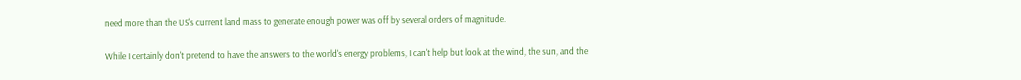need more than the US's current land mass to generate enough power was off by several orders of magnitude.

While I certainly don't pretend to have the answers to the world's energy problems, I can't help but look at the wind, the sun, and the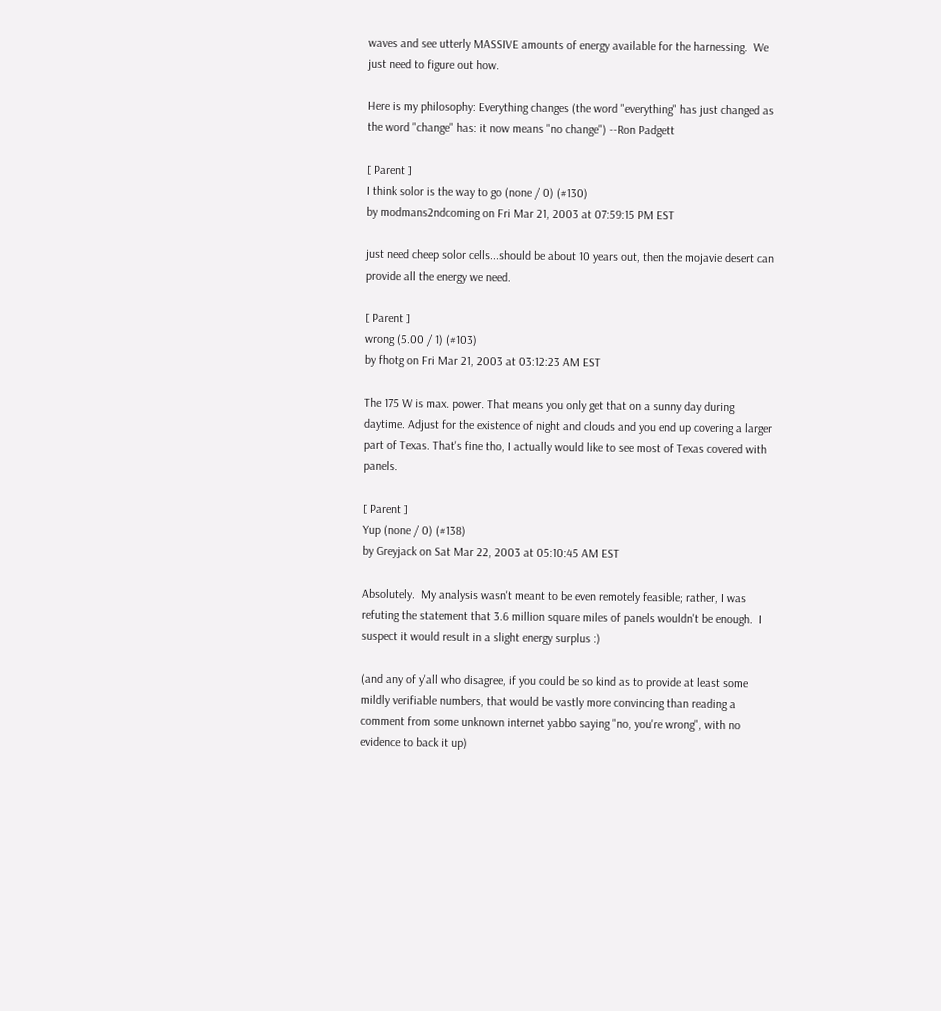waves and see utterly MASSIVE amounts of energy available for the harnessing.  We just need to figure out how.

Here is my philosophy: Everything changes (the word "everything" has just changed as the word "change" has: it now means "no change") --Ron Padgett

[ Parent ]
I think solor is the way to go (none / 0) (#130)
by modmans2ndcoming on Fri Mar 21, 2003 at 07:59:15 PM EST

just need cheep solor cells...should be about 10 years out, then the mojavie desert can provide all the energy we need.

[ Parent ]
wrong (5.00 / 1) (#103)
by fhotg on Fri Mar 21, 2003 at 03:12:23 AM EST

The 175 W is max. power. That means you only get that on a sunny day during daytime. Adjust for the existence of night and clouds and you end up covering a larger part of Texas. That's fine tho, I actually would like to see most of Texas covered with panels.

[ Parent ]
Yup (none / 0) (#138)
by Greyjack on Sat Mar 22, 2003 at 05:10:45 AM EST

Absolutely.  My analysis wasn't meant to be even remotely feasible; rather, I was refuting the statement that 3.6 million square miles of panels wouldn't be enough.  I suspect it would result in a slight energy surplus :)

(and any of y'all who disagree, if you could be so kind as to provide at least some mildly verifiable numbers, that would be vastly more convincing than reading a comment from some unknown internet yabbo saying "no, you're wrong", with no evidence to back it up)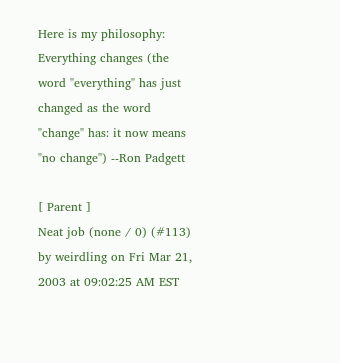Here is my philosophy: Everything changes (the word "everything" has just changed as the word "change" has: it now means "no change") --Ron Padgett

[ Parent ]
Neat job (none / 0) (#113)
by weirdling on Fri Mar 21, 2003 at 09:02:25 AM EST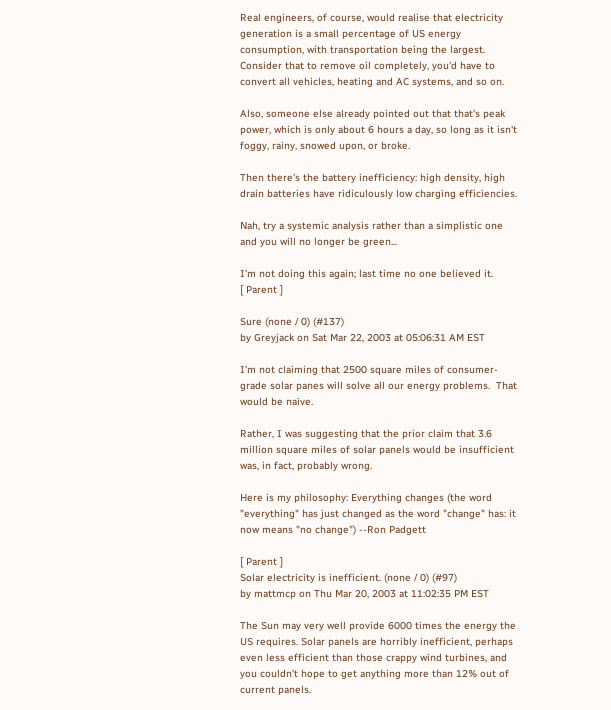Real engineers, of course, would realise that electricity generation is a small percentage of US energy consumption, with transportation being the largest.  Consider that to remove oil completely, you'd have to convert all vehicles, heating and AC systems, and so on.

Also, someone else already pointed out that that's peak power, which is only about 6 hours a day, so long as it isn't foggy, rainy, snowed upon, or broke.

Then there's the battery inefficiency: high density, high drain batteries have ridiculously low charging efficiencies.

Nah, try a systemic analysis rather than a simplistic one and you will no longer be green...

I'm not doing this again; last time no one believed it.
[ Parent ]

Sure (none / 0) (#137)
by Greyjack on Sat Mar 22, 2003 at 05:06:31 AM EST

I'm not claiming that 2500 square miles of consumer-grade solar panes will solve all our energy problems.  That would be naive.

Rather, I was suggesting that the prior claim that 3.6 million square miles of solar panels would be insufficient was, in fact, probably wrong.

Here is my philosophy: Everything changes (the word "everything" has just changed as the word "change" has: it now means "no change") --Ron Padgett

[ Parent ]
Solar electricity is inefficient. (none / 0) (#97)
by mattmcp on Thu Mar 20, 2003 at 11:02:35 PM EST

The Sun may very well provide 6000 times the energy the US requires. Solar panels are horribly inefficient, perhaps even less efficient than those crappy wind turbines, and you couldn't hope to get anything more than 12% out of current panels.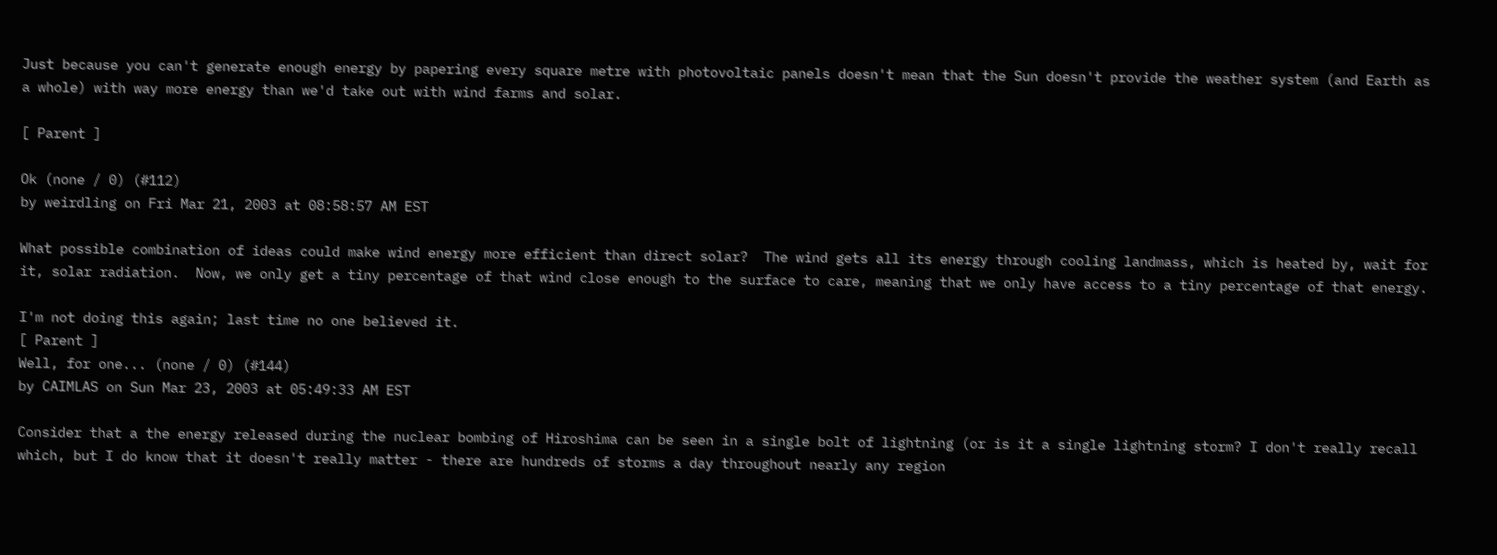Just because you can't generate enough energy by papering every square metre with photovoltaic panels doesn't mean that the Sun doesn't provide the weather system (and Earth as a whole) with way more energy than we'd take out with wind farms and solar.

[ Parent ]

Ok (none / 0) (#112)
by weirdling on Fri Mar 21, 2003 at 08:58:57 AM EST

What possible combination of ideas could make wind energy more efficient than direct solar?  The wind gets all its energy through cooling landmass, which is heated by, wait for it, solar radiation.  Now, we only get a tiny percentage of that wind close enough to the surface to care, meaning that we only have access to a tiny percentage of that energy.

I'm not doing this again; last time no one believed it.
[ Parent ]
Well, for one... (none / 0) (#144)
by CAIMLAS on Sun Mar 23, 2003 at 05:49:33 AM EST

Consider that a the energy released during the nuclear bombing of Hiroshima can be seen in a single bolt of lightning (or is it a single lightning storm? I don't really recall which, but I do know that it doesn't really matter - there are hundreds of storms a day throughout nearly any region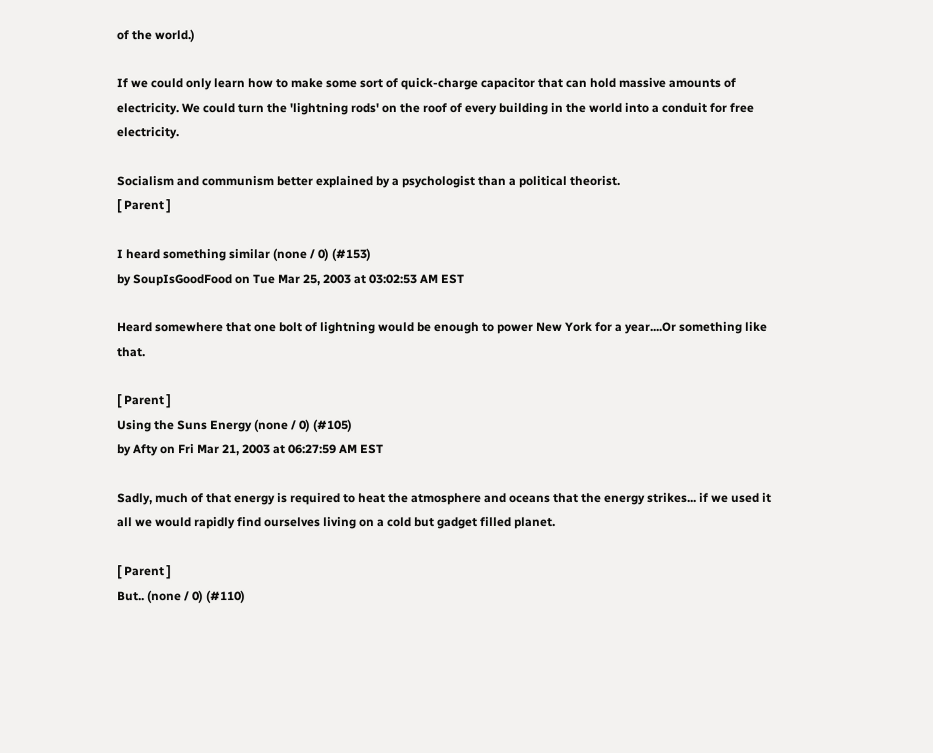of the world.)

If we could only learn how to make some sort of quick-charge capacitor that can hold massive amounts of electricity. We could turn the 'lightning rods' on the roof of every building in the world into a conduit for free electricity.

Socialism and communism better explained by a psychologist than a political theorist.
[ Parent ]

I heard something similar (none / 0) (#153)
by SoupIsGoodFood on Tue Mar 25, 2003 at 03:02:53 AM EST

Heard somewhere that one bolt of lightning would be enough to power New York for a year....Or something like that.

[ Parent ]
Using the Suns Energy (none / 0) (#105)
by Afty on Fri Mar 21, 2003 at 06:27:59 AM EST

Sadly, much of that energy is required to heat the atmosphere and oceans that the energy strikes... if we used it all we would rapidly find ourselves living on a cold but gadget filled planet.

[ Parent ]
But.. (none / 0) (#110)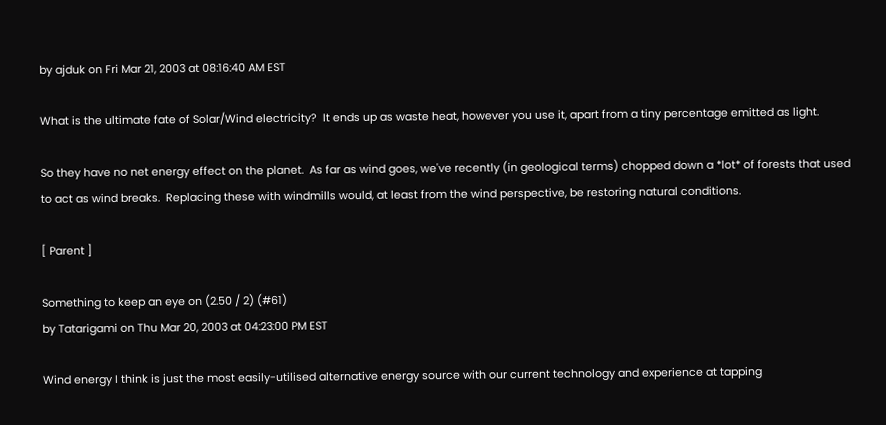by ajduk on Fri Mar 21, 2003 at 08:16:40 AM EST

What is the ultimate fate of Solar/Wind electricity?  It ends up as waste heat, however you use it, apart from a tiny percentage emitted as light.

So they have no net energy effect on the planet.  As far as wind goes, we've recently (in geological terms) chopped down a *lot* of forests that used to act as wind breaks.  Replacing these with windmills would, at least from the wind perspective, be restoring natural conditions.

[ Parent ]

Something to keep an eye on (2.50 / 2) (#61)
by Tatarigami on Thu Mar 20, 2003 at 04:23:00 PM EST

Wind energy I think is just the most easily-utilised alternative energy source with our current technology and experience at tapping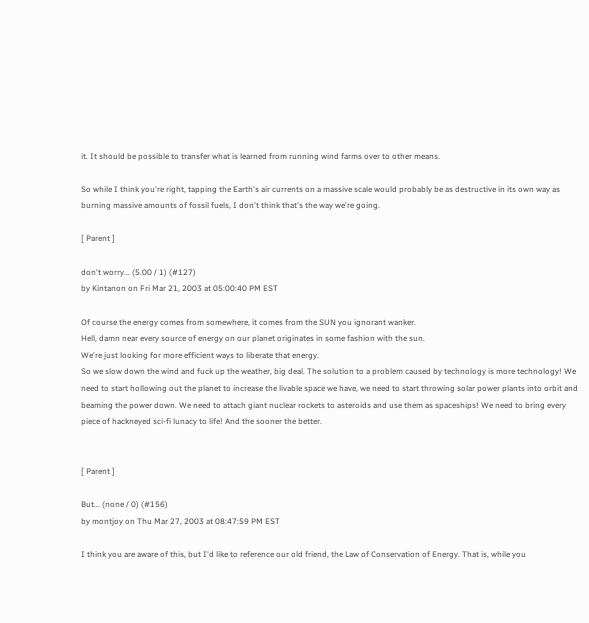it. It should be possible to transfer what is learned from running wind farms over to other means.

So while I think you're right, tapping the Earth's air currents on a massive scale would probably be as destructive in its own way as burning massive amounts of fossil fuels, I don't think that's the way we're going.

[ Parent ]

don't worry... (5.00 / 1) (#127)
by Kintanon on Fri Mar 21, 2003 at 05:00:40 PM EST

Of course the energy comes from somewhere, it comes from the SUN you ignorant wanker.
Hell, damn near every source of energy on our planet originates in some fashion with the sun.
We're just looking for more efficient ways to liberate that energy.
So we slow down the wind and fuck up the weather, big deal. The solution to a problem caused by technology is more technology! We need to start hollowing out the planet to increase the livable space we have, we need to start throwing solar power plants into orbit and beaming the power down. We need to attach giant nuclear rockets to asteroids and use them as spaceships! We need to bring every piece of hackneyed sci-fi lunacy to life! And the sooner the better.


[ Parent ]

But... (none / 0) (#156)
by montjoy on Thu Mar 27, 2003 at 08:47:59 PM EST

I think you are aware of this, but I'd like to reference our old friend, the Law of Conservation of Energy. That is, while you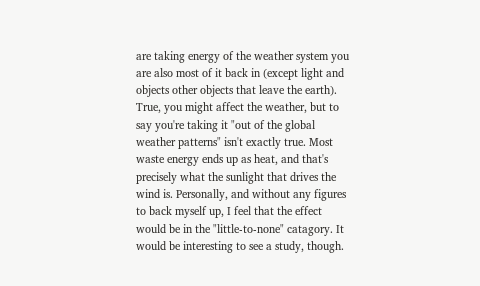are taking energy of the weather system you are also most of it back in (except light and objects other objects that leave the earth). True, you might affect the weather, but to say you're taking it "out of the global weather patterns" isn't exactly true. Most waste energy ends up as heat, and that's precisely what the sunlight that drives the wind is. Personally, and without any figures to back myself up, I feel that the effect would be in the "little-to-none" catagory. It would be interesting to see a study, though.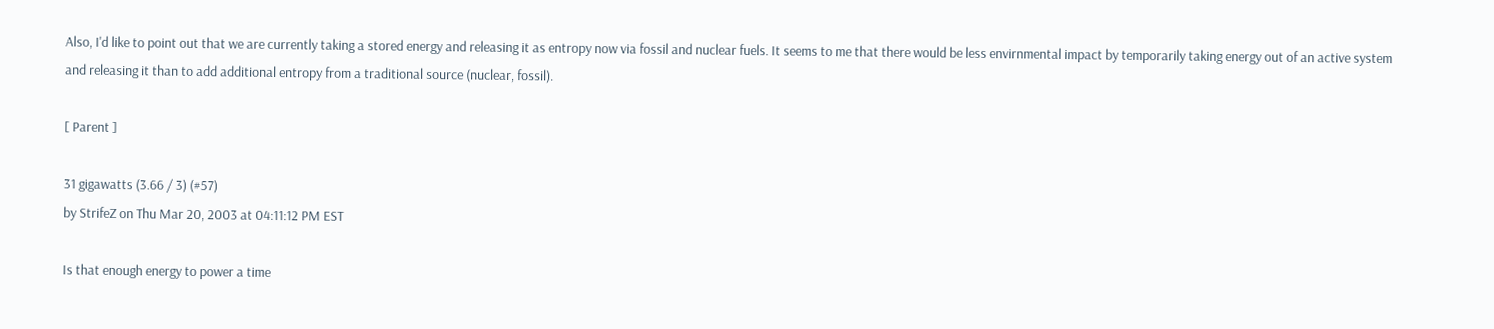Also, I'd like to point out that we are currently taking a stored energy and releasing it as entropy now via fossil and nuclear fuels. It seems to me that there would be less envirnmental impact by temporarily taking energy out of an active system and releasing it than to add additional entropy from a traditional source (nuclear, fossil).

[ Parent ]

31 gigawatts (3.66 / 3) (#57)
by StrifeZ on Thu Mar 20, 2003 at 04:11:12 PM EST

Is that enough energy to power a time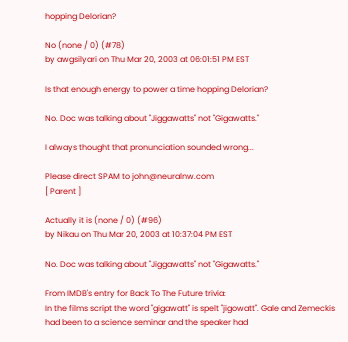hopping Delorian?

No (none / 0) (#78)
by awgsilyari on Thu Mar 20, 2003 at 06:01:51 PM EST

Is that enough energy to power a time hopping Delorian?

No. Doc was talking about "Jiggawatts" not "Gigawatts."

I always thought that pronunciation sounded wrong...

Please direct SPAM to john@neuralnw.com
[ Parent ]

Actually it is (none / 0) (#96)
by Nikau on Thu Mar 20, 2003 at 10:37:04 PM EST

No. Doc was talking about "Jiggawatts" not "Gigawatts."

From IMDB's entry for Back To The Future trivia:
In the films script the word "gigawatt" is spelt "jigowatt". Gale and Zemeckis had been to a science seminar and the speaker had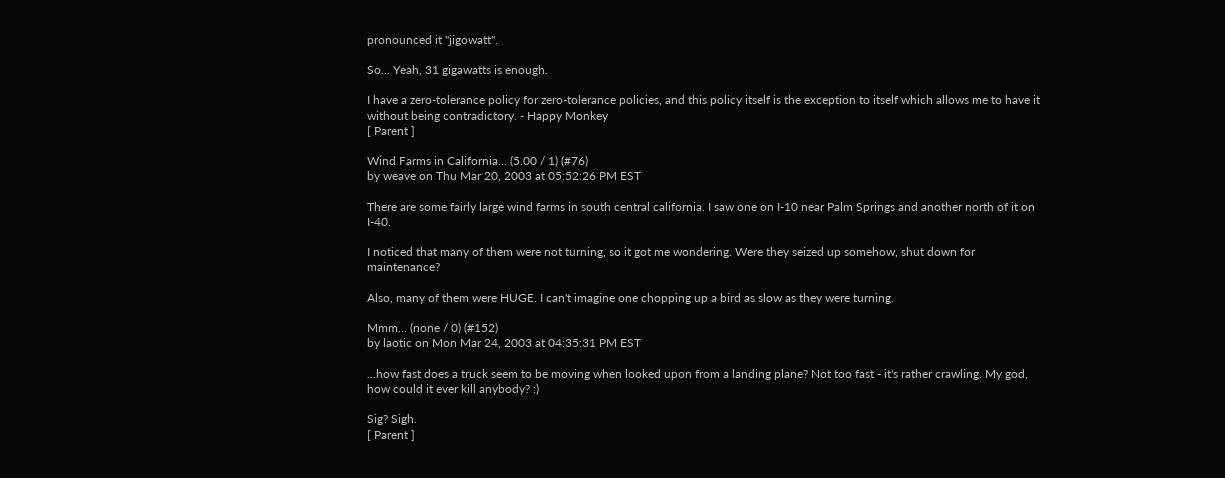pronounced it "jigowatt".

So... Yeah, 31 gigawatts is enough.

I have a zero-tolerance policy for zero-tolerance policies, and this policy itself is the exception to itself which allows me to have it without being contradictory. - Happy Monkey
[ Parent ]

Wind Farms in California... (5.00 / 1) (#76)
by weave on Thu Mar 20, 2003 at 05:52:26 PM EST

There are some fairly large wind farms in south central california. I saw one on I-10 near Palm Springs and another north of it on I-40.

I noticed that many of them were not turning, so it got me wondering. Were they seized up somehow, shut down for maintenance?

Also, many of them were HUGE. I can't imagine one chopping up a bird as slow as they were turning.

Mmm... (none / 0) (#152)
by laotic on Mon Mar 24, 2003 at 04:35:31 PM EST

...how fast does a truck seem to be moving when looked upon from a landing plane? Not too fast - it's rather crawling. My god, how could it ever kill anybody? :)

Sig? Sigh.
[ Parent ]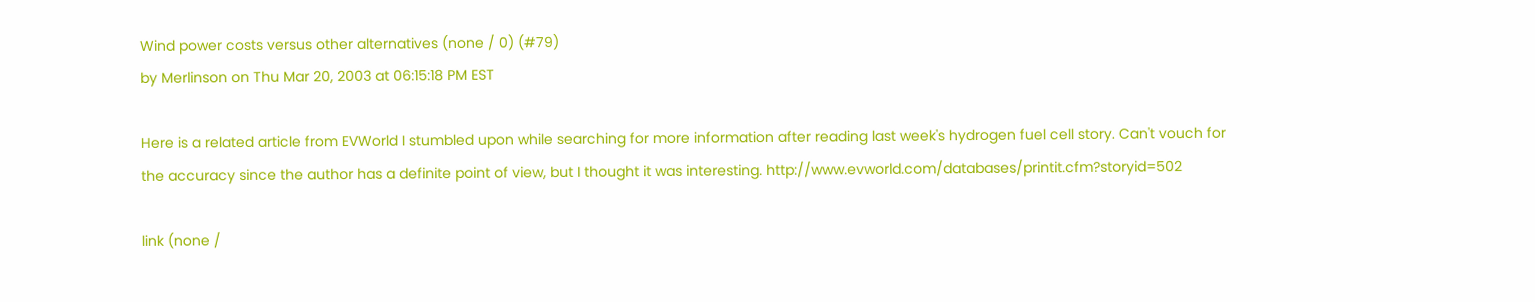Wind power costs versus other alternatives (none / 0) (#79)
by Merlinson on Thu Mar 20, 2003 at 06:15:18 PM EST

Here is a related article from EVWorld I stumbled upon while searching for more information after reading last week's hydrogen fuel cell story. Can't vouch for the accuracy since the author has a definite point of view, but I thought it was interesting. http://www.evworld.com/databases/printit.cfm?storyid=502

link (none /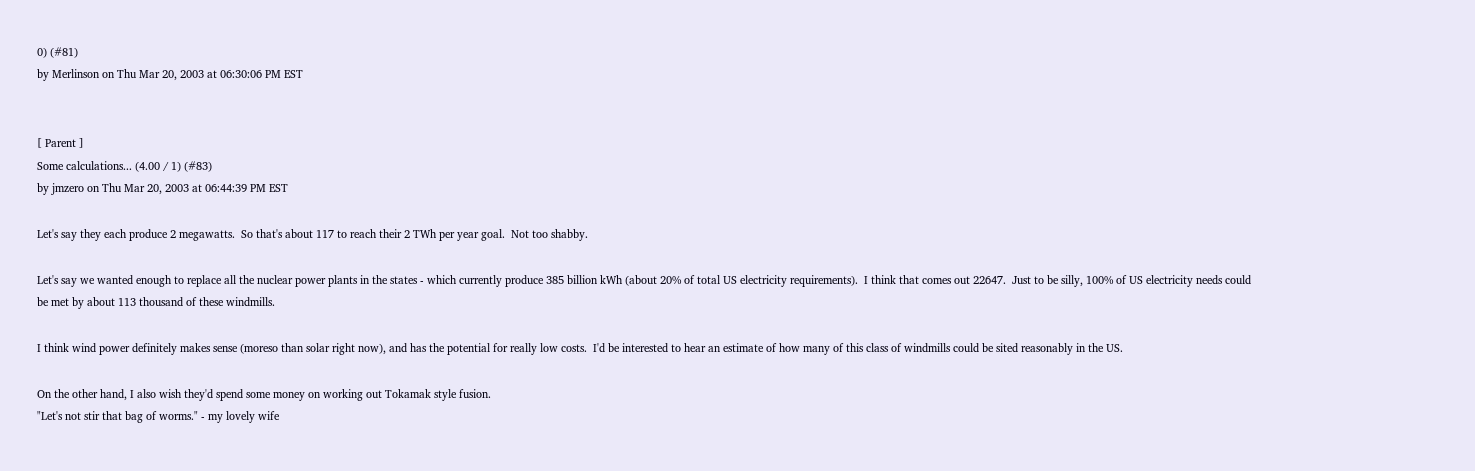0) (#81)
by Merlinson on Thu Mar 20, 2003 at 06:30:06 PM EST


[ Parent ]
Some calculations... (4.00 / 1) (#83)
by jmzero on Thu Mar 20, 2003 at 06:44:39 PM EST

Let's say they each produce 2 megawatts.  So that's about 117 to reach their 2 TWh per year goal.  Not too shabby.

Let's say we wanted enough to replace all the nuclear power plants in the states - which currently produce 385 billion kWh (about 20% of total US electricity requirements).  I think that comes out 22647.  Just to be silly, 100% of US electricity needs could be met by about 113 thousand of these windmills.

I think wind power definitely makes sense (moreso than solar right now), and has the potential for really low costs.  I'd be interested to hear an estimate of how many of this class of windmills could be sited reasonably in the US.

On the other hand, I also wish they'd spend some money on working out Tokamak style fusion.
"Let's not stir that bag of worms." - my lovely wife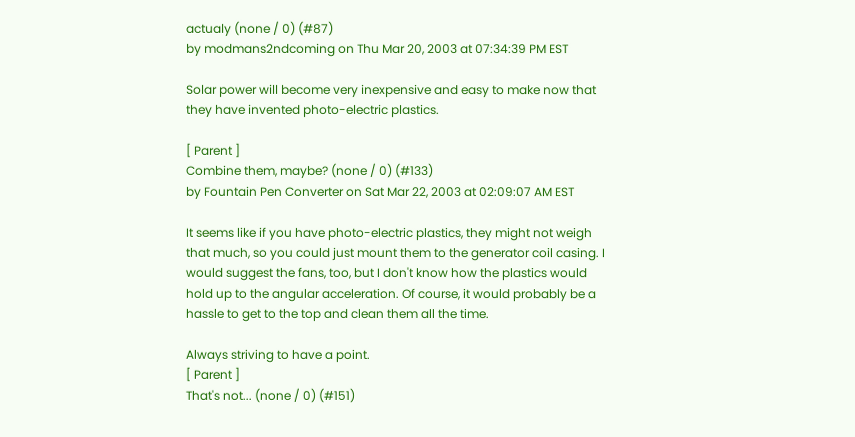actualy (none / 0) (#87)
by modmans2ndcoming on Thu Mar 20, 2003 at 07:34:39 PM EST

Solar power will become very inexpensive and easy to make now that they have invented photo-electric plastics.

[ Parent ]
Combine them, maybe? (none / 0) (#133)
by Fountain Pen Converter on Sat Mar 22, 2003 at 02:09:07 AM EST

It seems like if you have photo-electric plastics, they might not weigh that much, so you could just mount them to the generator coil casing. I would suggest the fans, too, but I don't know how the plastics would hold up to the angular acceleration. Of course, it would probably be a hassle to get to the top and clean them all the time.

Always striving to have a point.
[ Parent ]
That's not... (none / 0) (#151)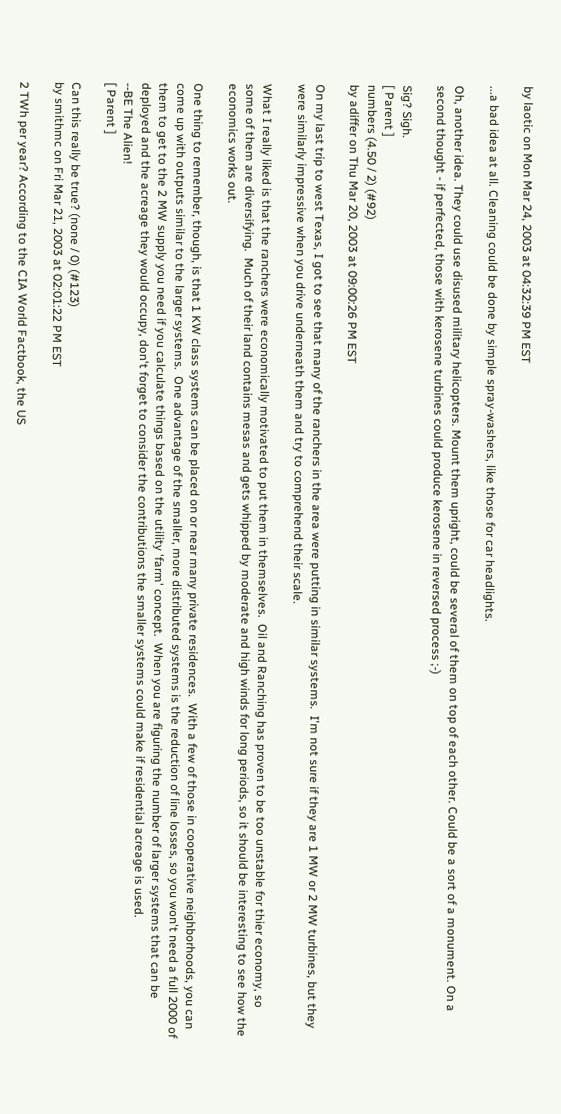by laotic on Mon Mar 24, 2003 at 04:32:39 PM EST

...a bad idea at all. Cleaning could be done by simple spray-washers, like those for car headlights.

Oh, another idea. They could use disused military helicopters. Mount them upright, could be several of them on top of each other. Could be a sort of a monument. On a second thought - if perfected, those with kerosene turbines could produce kerosene in reversed process ;-)

Sig? Sigh.
[ Parent ]
numbers (4.50 / 2) (#92)
by adiffer on Thu Mar 20, 2003 at 09:00:26 PM EST

On my last trip to west Texas, I got to see that many of the ranchers in the area were putting in similar systems.  I'm not sure if they are 1 MW or 2 MW turbines, but they were similarly impressive when you drive underneath them and try to comprehend their scale.

What I really liked is that the ranchers were economically motivated to put them in themselves.  Oil and Ranching has proven to be too unstable for thier economy, so some of them are diversifying.  Much of their land contains mesas and gets whipped by moderate and high winds for long periods, so it should be interesting to see how the economics works out.

One thing to remember, though, is that 1 KW class systems can be placed on or near many private residences.  With a few of those in cooperative neighborhoods, you can come up with outputs similar to the larger systems.  One advantage of the smaller, more distributed systems is the reduction of line losses, so you won't need a full 2000 of them to get to the 2 MW supply you need if you calculate things based on the utility 'farm' concept.  When you are figuring the number of larger systems that can be deployed and the acreage they would occupy, don't forget to consider the contributions the smaller systems could make if residential acreage is used.
--BE The Alien!
[ Parent ]

Can this really be true? (none / 0) (#123)
by smithmc on Fri Mar 21, 2003 at 02:01:22 PM EST

2 TWh per year? According to the CIA World Factbook, the US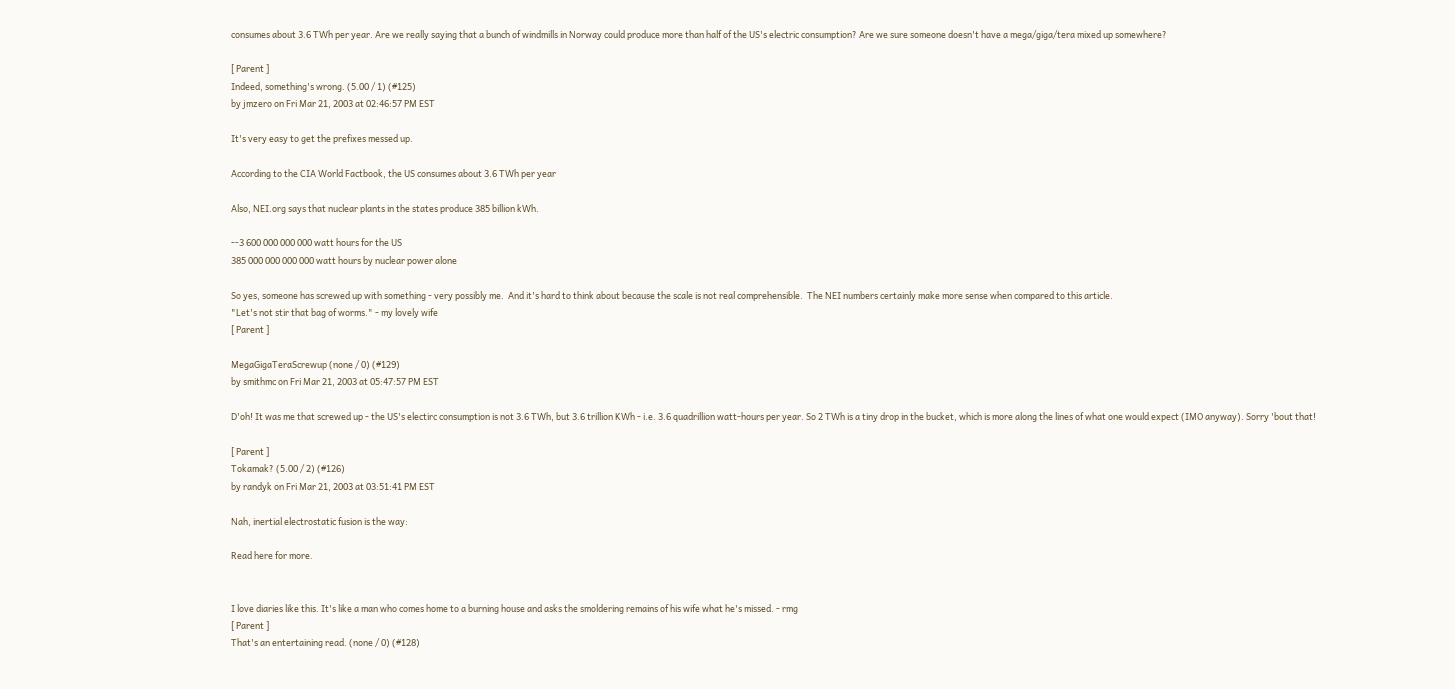consumes about 3.6 TWh per year. Are we really saying that a bunch of windmills in Norway could produce more than half of the US's electric consumption? Are we sure someone doesn't have a mega/giga/tera mixed up somewhere?

[ Parent ]
Indeed, something's wrong. (5.00 / 1) (#125)
by jmzero on Fri Mar 21, 2003 at 02:46:57 PM EST

It's very easy to get the prefixes messed up.

According to the CIA World Factbook, the US consumes about 3.6 TWh per year

Also, NEI.org says that nuclear plants in the states produce 385 billion kWh.

--3 600 000 000 000 watt hours for the US
385 000 000 000 000 watt hours by nuclear power alone

So yes, someone has screwed up with something - very possibly me.  And it's hard to think about because the scale is not real comprehensible.  The NEI numbers certainly make more sense when compared to this article.
"Let's not stir that bag of worms." - my lovely wife
[ Parent ]

MegaGigaTeraScrewup (none / 0) (#129)
by smithmc on Fri Mar 21, 2003 at 05:47:57 PM EST

D'oh! It was me that screwed up - the US's electirc consumption is not 3.6 TWh, but 3.6 trillion KWh - i.e. 3.6 quadrillion watt-hours per year. So 2 TWh is a tiny drop in the bucket, which is more along the lines of what one would expect (IMO anyway). Sorry 'bout that!

[ Parent ]
Tokamak? (5.00 / 2) (#126)
by randyk on Fri Mar 21, 2003 at 03:51:41 PM EST

Nah, inertial electrostatic fusion is the way:

Read here for more.


I love diaries like this. It's like a man who comes home to a burning house and asks the smoldering remains of his wife what he's missed. - rmg
[ Parent ]
That's an entertaining read. (none / 0) (#128)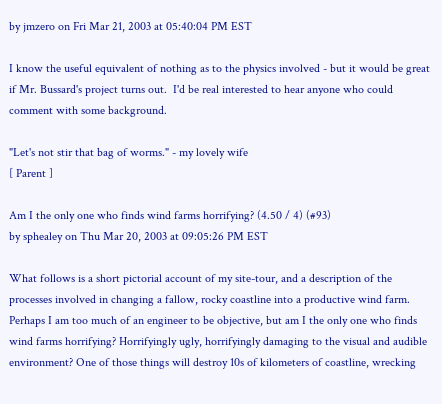by jmzero on Fri Mar 21, 2003 at 05:40:04 PM EST

I know the useful equivalent of nothing as to the physics involved - but it would be great if Mr. Bussard's project turns out.  I'd be real interested to hear anyone who could comment with some background.

"Let's not stir that bag of worms." - my lovely wife
[ Parent ]

Am I the only one who finds wind farms horrifying? (4.50 / 4) (#93)
by sphealey on Thu Mar 20, 2003 at 09:05:26 PM EST

What follows is a short pictorial account of my site-tour, and a description of the processes involved in changing a fallow, rocky coastline into a productive wind farm.
Perhaps I am too much of an engineer to be objective, but am I the only one who finds wind farms horrifying? Horrifyingly ugly, horrifyingly damaging to the visual and audible environment? One of those things will destroy 10s of kilometers of coastline, wrecking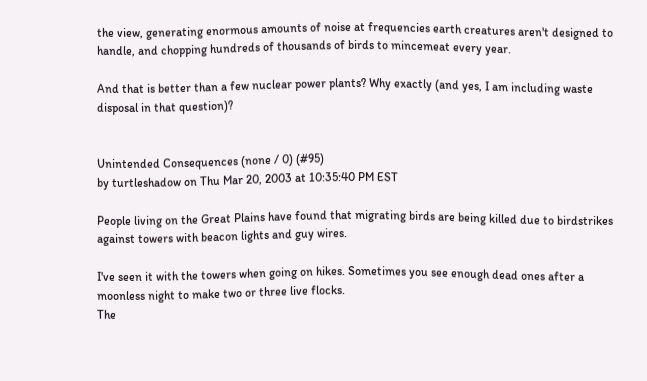the view, generating enormous amounts of noise at frequencies earth creatures aren't designed to handle, and chopping hundreds of thousands of birds to mincemeat every year.

And that is better than a few nuclear power plants? Why exactly (and yes, I am including waste disposal in that question)?


Unintended Consequences (none / 0) (#95)
by turtleshadow on Thu Mar 20, 2003 at 10:35:40 PM EST

People living on the Great Plains have found that migrating birds are being killed due to birdstrikes against towers with beacon lights and guy wires.

I've seen it with the towers when going on hikes. Sometimes you see enough dead ones after a moonless night to make two or three live flocks.
The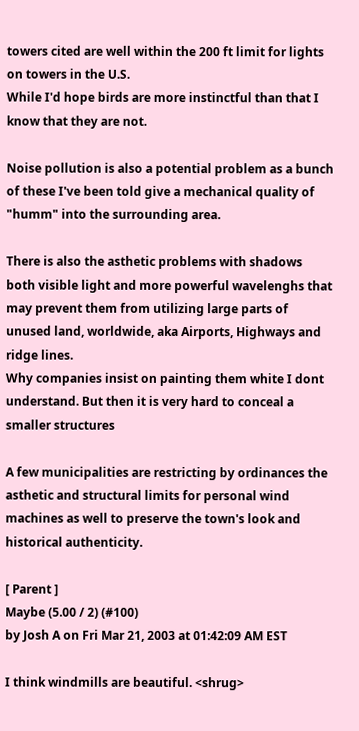towers cited are well within the 200 ft limit for lights on towers in the U.S.
While I'd hope birds are more instinctful than that I know that they are not.

Noise pollution is also a potential problem as a bunch of these I've been told give a mechanical quality of "humm" into the surrounding area.

There is also the asthetic problems with shadows both visible light and more powerful wavelenghs that may prevent them from utilizing large parts of unused land, worldwide, aka Airports, Highways and ridge lines.
Why companies insist on painting them white I dont understand. But then it is very hard to conceal a smaller structures

A few municipalities are restricting by ordinances the asthetic and structural limits for personal wind machines as well to preserve the town's look and historical authenticity.

[ Parent ]
Maybe (5.00 / 2) (#100)
by Josh A on Fri Mar 21, 2003 at 01:42:09 AM EST

I think windmills are beautiful. <shrug>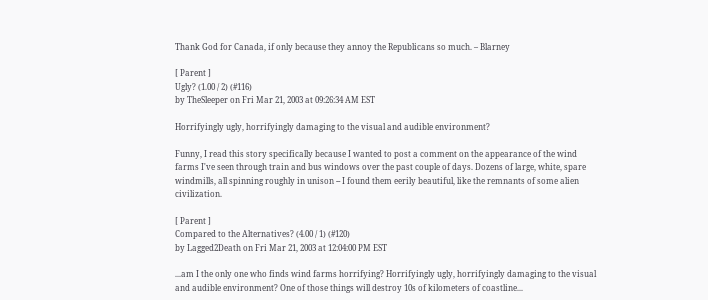Thank God for Canada, if only because they annoy the Republicans so much. – Blarney

[ Parent ]
Ugly? (1.00 / 2) (#116)
by TheSleeper on Fri Mar 21, 2003 at 09:26:34 AM EST

Horrifyingly ugly, horrifyingly damaging to the visual and audible environment?

Funny, I read this story specifically because I wanted to post a comment on the appearance of the wind farms I've seen through train and bus windows over the past couple of days. Dozens of large, white, spare windmills, all spinning roughly in unison -- I found them eerily beautiful, like the remnants of some alien civilization.

[ Parent ]
Compared to the Alternatives? (4.00 / 1) (#120)
by Lagged2Death on Fri Mar 21, 2003 at 12:04:00 PM EST

...am I the only one who finds wind farms horrifying? Horrifyingly ugly, horrifyingly damaging to the visual and audible environment? One of those things will destroy 10s of kilometers of coastline...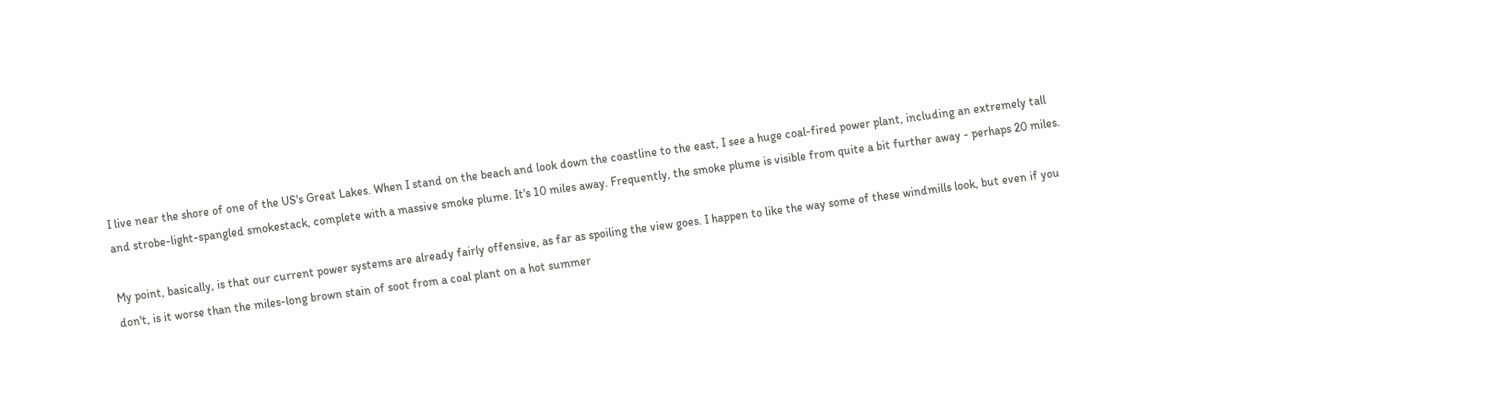I live near the shore of one of the US's Great Lakes. When I stand on the beach and look down the coastline to the east, I see a huge coal-fired power plant, including an extremely tall and strobe-light-spangled smokestack, complete with a massive smoke plume. It's 10 miles away. Frequently, the smoke plume is visible from quite a bit further away - perhaps 20 miles.

My point, basically, is that our current power systems are already fairly offensive, as far as spoiling the view goes. I happen to like the way some of these windmills look, but even if you don't, is it worse than the miles-long brown stain of soot from a coal plant on a hot summer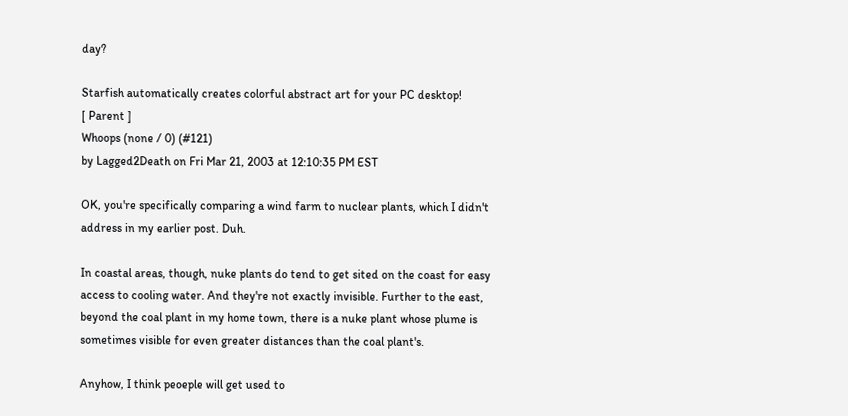day?

Starfish automatically creates colorful abstract art for your PC desktop!
[ Parent ]
Whoops (none / 0) (#121)
by Lagged2Death on Fri Mar 21, 2003 at 12:10:35 PM EST

OK, you're specifically comparing a wind farm to nuclear plants, which I didn't address in my earlier post. Duh.

In coastal areas, though, nuke plants do tend to get sited on the coast for easy access to cooling water. And they're not exactly invisible. Further to the east, beyond the coal plant in my home town, there is a nuke plant whose plume is sometimes visible for even greater distances than the coal plant's.

Anyhow, I think peoeple will get used to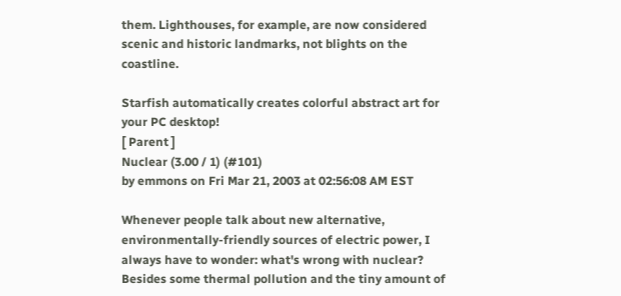them. Lighthouses, for example, are now considered scenic and historic landmarks, not blights on the coastline.

Starfish automatically creates colorful abstract art for your PC desktop!
[ Parent ]
Nuclear (3.00 / 1) (#101)
by emmons on Fri Mar 21, 2003 at 02:56:08 AM EST

Whenever people talk about new alternative, environmentally-friendly sources of electric power, I always have to wonder: what's wrong with nuclear? Besides some thermal pollution and the tiny amount of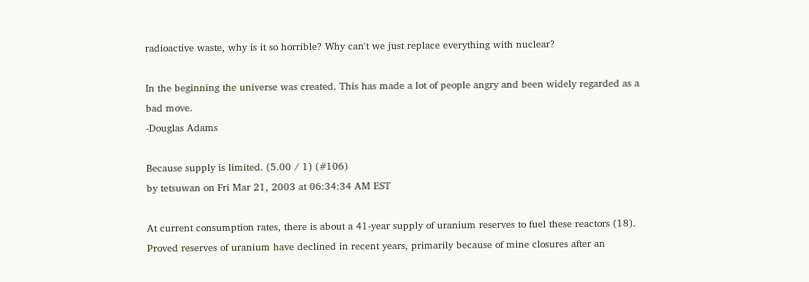radioactive waste, why is it so horrible? Why can't we just replace everything with nuclear?

In the beginning the universe was created. This has made a lot of people angry and been widely regarded as a bad move.
-Douglas Adams

Because supply is limited. (5.00 / 1) (#106)
by tetsuwan on Fri Mar 21, 2003 at 06:34:34 AM EST

At current consumption rates, there is about a 41-year supply of uranium reserves to fuel these reactors (18). Proved reserves of uranium have declined in recent years, primarily because of mine closures after an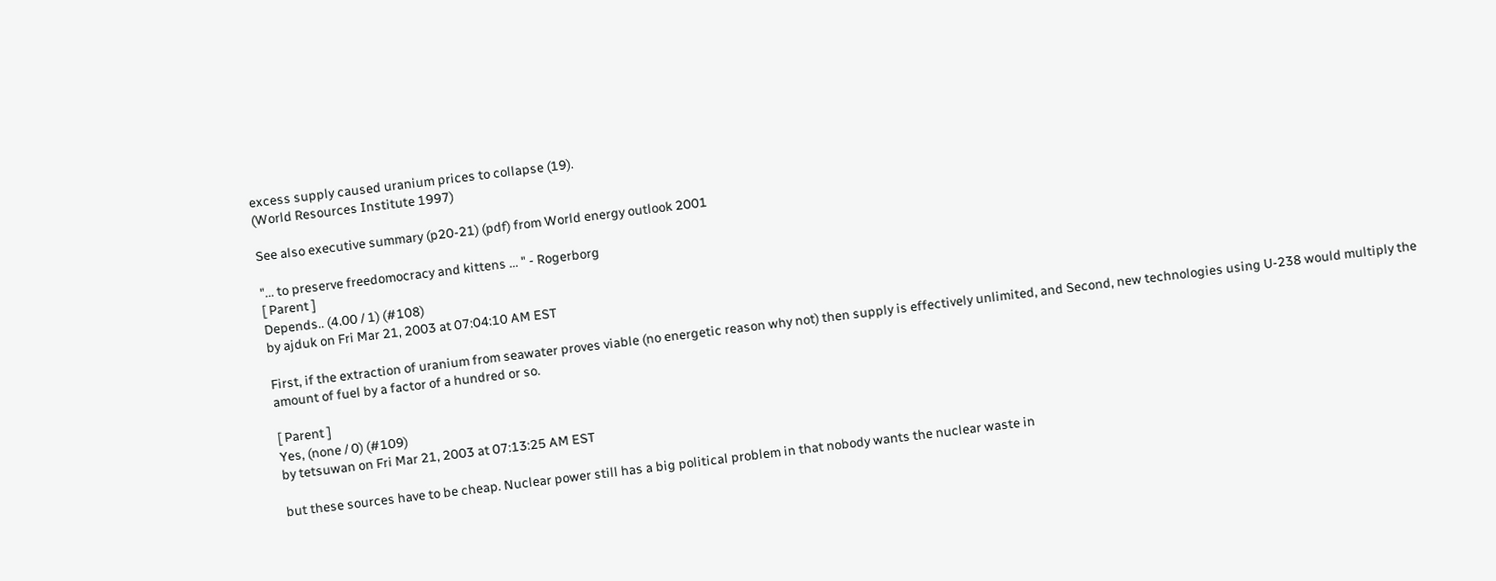excess supply caused uranium prices to collapse (19).
(World Resources Institute 1997)

See also executive summary (p20-21) (pdf) from World energy outlook 2001

"... to preserve freedomocracy and kittens ... " - Rogerborg
[ Parent ]
Depends.. (4.00 / 1) (#108)
by ajduk on Fri Mar 21, 2003 at 07:04:10 AM EST

First, if the extraction of uranium from seawater proves viable (no energetic reason why not) then supply is effectively unlimited, and Second, new technologies using U-238 would multiply the amount of fuel by a factor of a hundred or so.

[ Parent ]
Yes, (none / 0) (#109)
by tetsuwan on Fri Mar 21, 2003 at 07:13:25 AM EST

but these sources have to be cheap. Nuclear power still has a big political problem in that nobody wants the nuclear waste in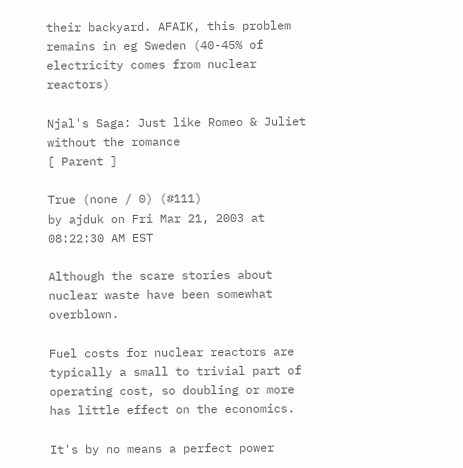their backyard. AFAIK, this problem remains in eg Sweden (40-45% of electricity comes from nuclear reactors)

Njal's Saga: Just like Romeo & Juliet without the romance
[ Parent ]

True (none / 0) (#111)
by ajduk on Fri Mar 21, 2003 at 08:22:30 AM EST

Although the scare stories about nuclear waste have been somewhat overblown.

Fuel costs for nuclear reactors are typically a small to trivial part of operating cost, so doubling or more has little effect on the economics.

It's by no means a perfect power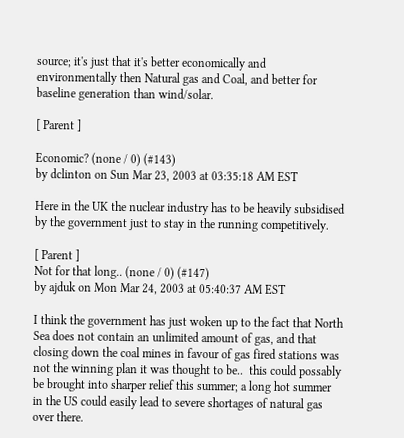source; it's just that it's better economically and environmentally then Natural gas and Coal, and better for baseline generation than wind/solar.

[ Parent ]

Economic? (none / 0) (#143)
by dclinton on Sun Mar 23, 2003 at 03:35:18 AM EST

Here in the UK the nuclear industry has to be heavily subsidised by the government just to stay in the running competitively.

[ Parent ]
Not for that long.. (none / 0) (#147)
by ajduk on Mon Mar 24, 2003 at 05:40:37 AM EST

I think the government has just woken up to the fact that North Sea does not contain an unlimited amount of gas, and that closing down the coal mines in favour of gas fired stations was not the winning plan it was thought to be..  this could possably be brought into sharper relief this summer; a long hot summer in the US could easily lead to severe shortages of natural gas over there.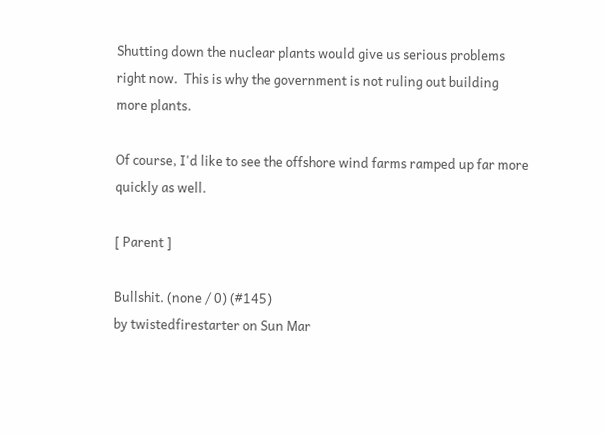Shutting down the nuclear plants would give us serious problems right now.  This is why the government is not ruling out building more plants.

Of course, I'd like to see the offshore wind farms ramped up far more quickly as well.

[ Parent ]

Bullshit. (none / 0) (#145)
by twistedfirestarter on Sun Mar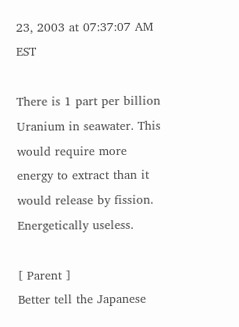23, 2003 at 07:37:07 AM EST

There is 1 part per billion Uranium in seawater. This would require more energy to extract than it would release by fission. Energetically useless.

[ Parent ]
Better tell the Japanese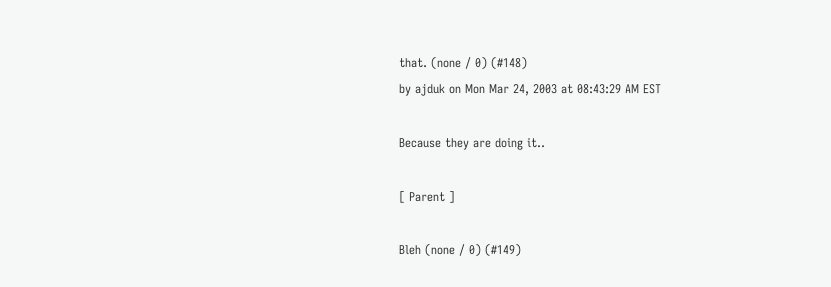that. (none / 0) (#148)
by ajduk on Mon Mar 24, 2003 at 08:43:29 AM EST

Because they are doing it..

[ Parent ]

Bleh (none / 0) (#149)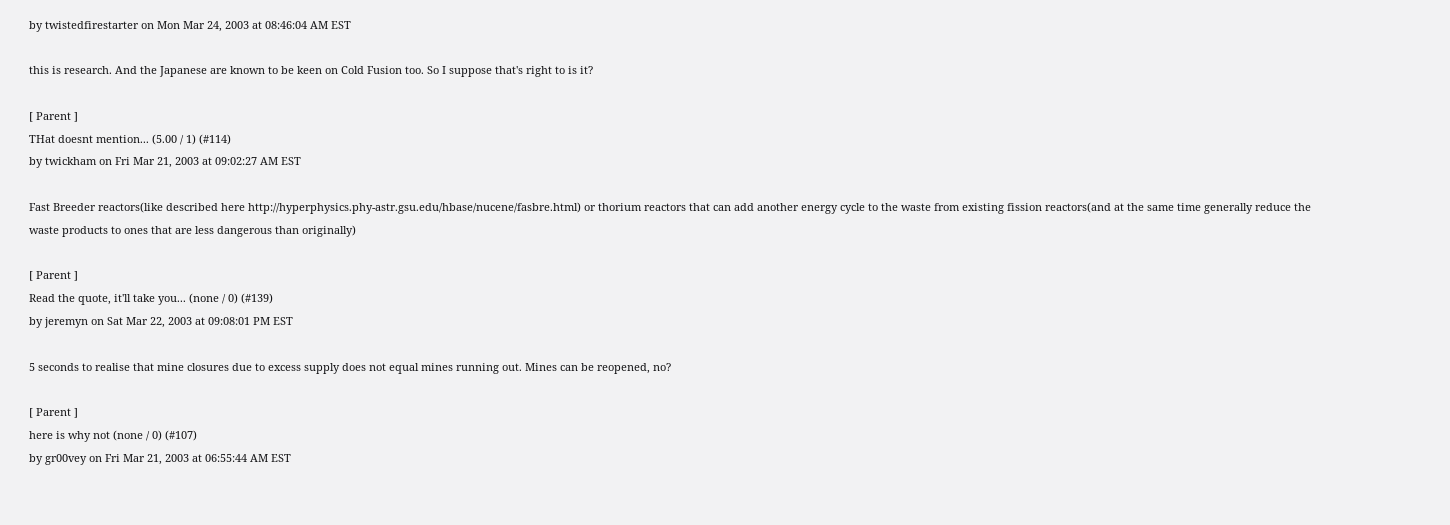by twistedfirestarter on Mon Mar 24, 2003 at 08:46:04 AM EST

this is research. And the Japanese are known to be keen on Cold Fusion too. So I suppose that's right to is it?

[ Parent ]
THat doesnt mention... (5.00 / 1) (#114)
by twickham on Fri Mar 21, 2003 at 09:02:27 AM EST

Fast Breeder reactors(like described here http://hyperphysics.phy-astr.gsu.edu/hbase/nucene/fasbre.html) or thorium reactors that can add another energy cycle to the waste from existing fission reactors(and at the same time generally reduce the waste products to ones that are less dangerous than originally)

[ Parent ]
Read the quote, it'll take you... (none / 0) (#139)
by jeremyn on Sat Mar 22, 2003 at 09:08:01 PM EST

5 seconds to realise that mine closures due to excess supply does not equal mines running out. Mines can be reopened, no?

[ Parent ]
here is why not (none / 0) (#107)
by gr00vey on Fri Mar 21, 2003 at 06:55:44 AM EST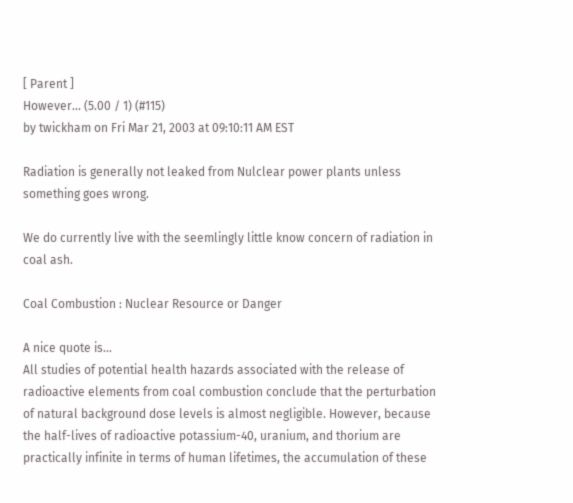[ Parent ]
However... (5.00 / 1) (#115)
by twickham on Fri Mar 21, 2003 at 09:10:11 AM EST

Radiation is generally not leaked from Nulclear power plants unless something goes wrong.

We do currently live with the seemlingly little know concern of radiation in coal ash.

Coal Combustion : Nuclear Resource or Danger

A nice quote is...
All studies of potential health hazards associated with the release of radioactive elements from coal combustion conclude that the perturbation of natural background dose levels is almost negligible. However, because the half-lives of radioactive potassium-40, uranium, and thorium are practically infinite in terms of human lifetimes, the accumulation of these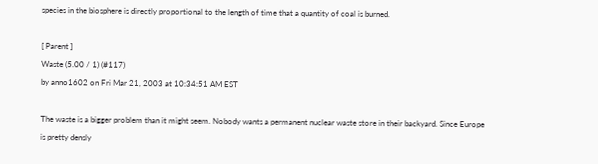species in the biosphere is directly proportional to the length of time that a quantity of coal is burned.

[ Parent ]
Waste (5.00 / 1) (#117)
by anno1602 on Fri Mar 21, 2003 at 10:34:51 AM EST

The waste is a bigger problem than it might seem. Nobody wants a permanent nuclear waste store in their backyard. Since Europe is pretty densly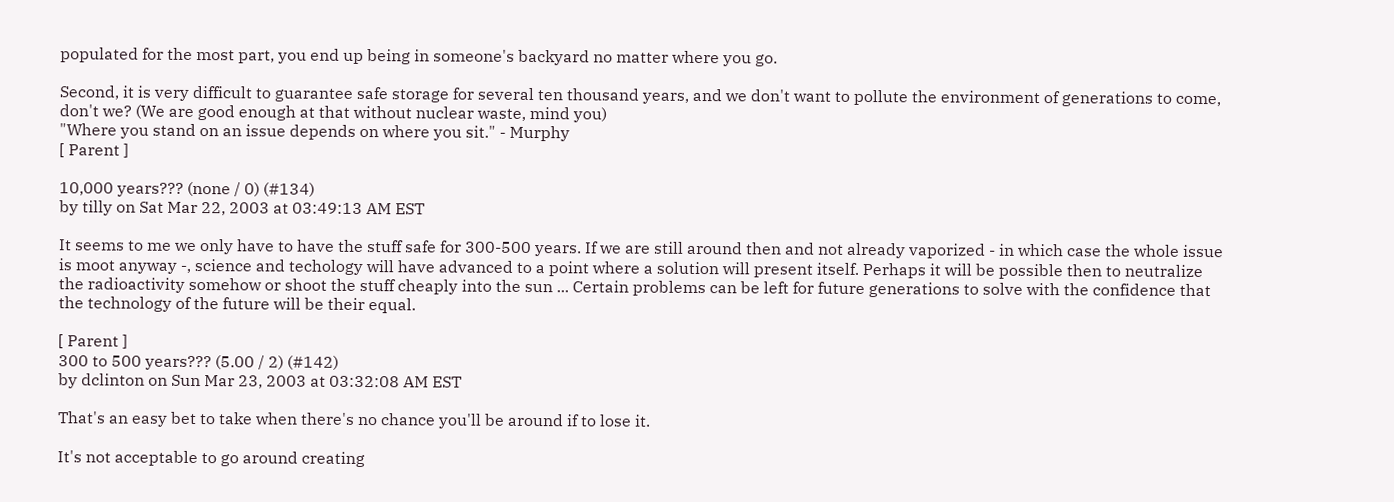populated for the most part, you end up being in someone's backyard no matter where you go.

Second, it is very difficult to guarantee safe storage for several ten thousand years, and we don't want to pollute the environment of generations to come, don't we? (We are good enough at that without nuclear waste, mind you)
"Where you stand on an issue depends on where you sit." - Murphy
[ Parent ]

10,000 years??? (none / 0) (#134)
by tilly on Sat Mar 22, 2003 at 03:49:13 AM EST

It seems to me we only have to have the stuff safe for 300-500 years. If we are still around then and not already vaporized - in which case the whole issue is moot anyway -, science and techology will have advanced to a point where a solution will present itself. Perhaps it will be possible then to neutralize the radioactivity somehow or shoot the stuff cheaply into the sun ... Certain problems can be left for future generations to solve with the confidence that the technology of the future will be their equal.

[ Parent ]
300 to 500 years??? (5.00 / 2) (#142)
by dclinton on Sun Mar 23, 2003 at 03:32:08 AM EST

That's an easy bet to take when there's no chance you'll be around if to lose it.

It's not acceptable to go around creating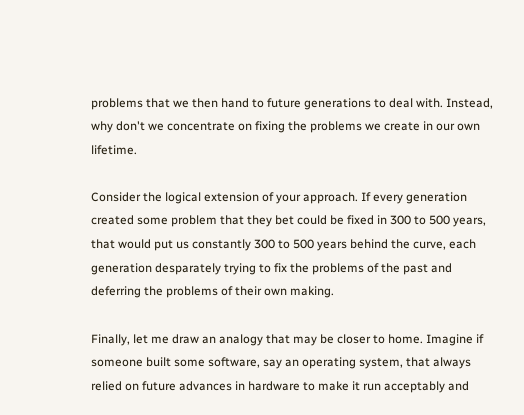problems that we then hand to future generations to deal with. Instead, why don't we concentrate on fixing the problems we create in our own lifetime.

Consider the logical extension of your approach. If every generation created some problem that they bet could be fixed in 300 to 500 years, that would put us constantly 300 to 500 years behind the curve, each generation desparately trying to fix the problems of the past and deferring the problems of their own making.

Finally, let me draw an analogy that may be closer to home. Imagine if someone built some software, say an operating system, that always relied on future advances in hardware to make it run acceptably and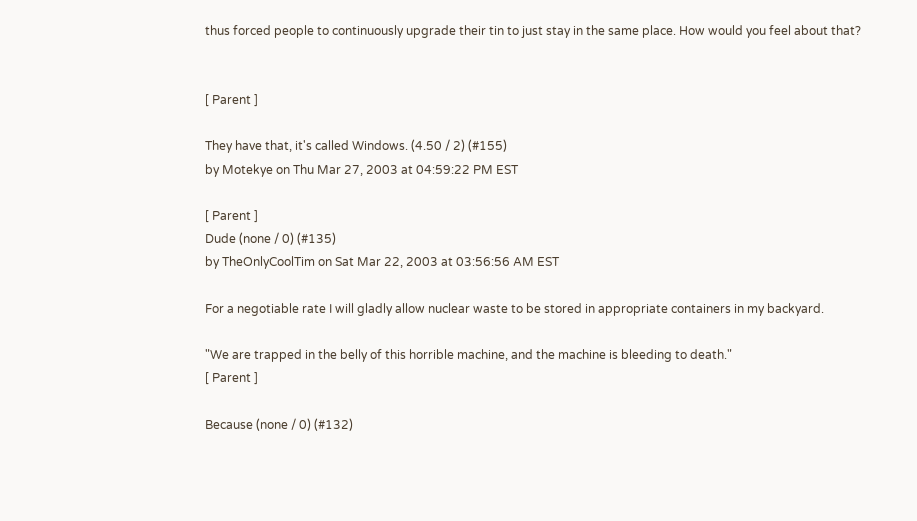thus forced people to continuously upgrade their tin to just stay in the same place. How would you feel about that?


[ Parent ]

They have that, it's called Windows. (4.50 / 2) (#155)
by Motekye on Thu Mar 27, 2003 at 04:59:22 PM EST

[ Parent ]
Dude (none / 0) (#135)
by TheOnlyCoolTim on Sat Mar 22, 2003 at 03:56:56 AM EST

For a negotiable rate I will gladly allow nuclear waste to be stored in appropriate containers in my backyard.

"We are trapped in the belly of this horrible machine, and the machine is bleeding to death."
[ Parent ]

Because (none / 0) (#132)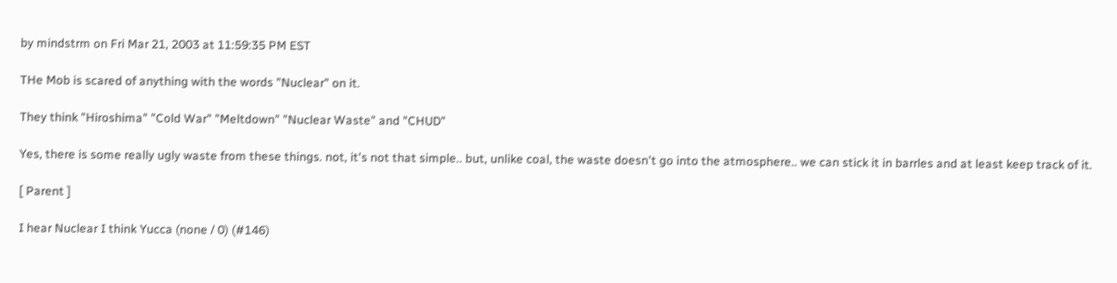by mindstrm on Fri Mar 21, 2003 at 11:59:35 PM EST

THe Mob is scared of anything with the words "Nuclear" on it.

They think "Hiroshima" "Cold War" "Meltdown" "Nuclear Waste" and "CHUD"

Yes, there is some really ugly waste from these things. not, it's not that simple.. but, unlike coal, the waste doesn't go into the atmosphere.. we can stick it in barrles and at least keep track of it.

[ Parent ]

I hear Nuclear I think Yucca (none / 0) (#146)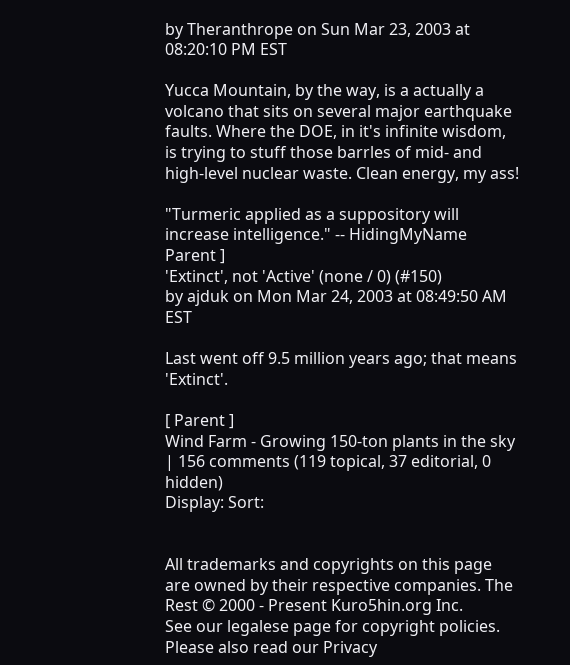by Theranthrope on Sun Mar 23, 2003 at 08:20:10 PM EST

Yucca Mountain, by the way, is a actually a volcano that sits on several major earthquake faults. Where the DOE, in it's infinite wisdom, is trying to stuff those barrles of mid- and high-level nuclear waste. Clean energy, my ass!

"Turmeric applied as a suppository will increase intelligence." -- HidingMyName
Parent ]
'Extinct', not 'Active' (none / 0) (#150)
by ajduk on Mon Mar 24, 2003 at 08:49:50 AM EST

Last went off 9.5 million years ago; that means 'Extinct'.

[ Parent ]
Wind Farm - Growing 150-ton plants in the sky | 156 comments (119 topical, 37 editorial, 0 hidden)
Display: Sort:


All trademarks and copyrights on this page are owned by their respective companies. The Rest © 2000 - Present Kuro5hin.org Inc.
See our legalese page for copyright policies. Please also read our Privacy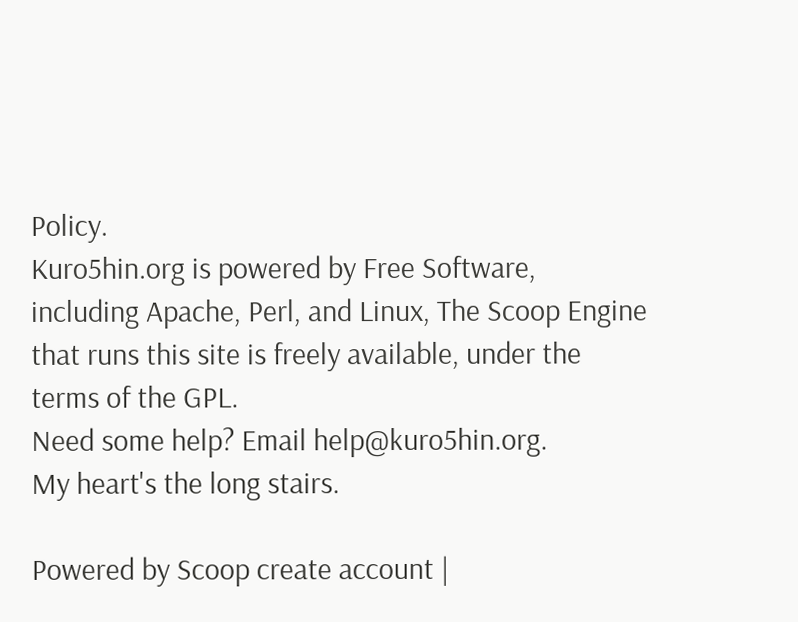Policy.
Kuro5hin.org is powered by Free Software, including Apache, Perl, and Linux, The Scoop Engine that runs this site is freely available, under the terms of the GPL.
Need some help? Email help@kuro5hin.org.
My heart's the long stairs.

Powered by Scoop create account |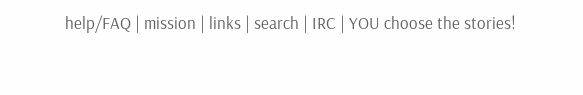help/FAQ | mission | links | search | IRC | YOU choose the stories!